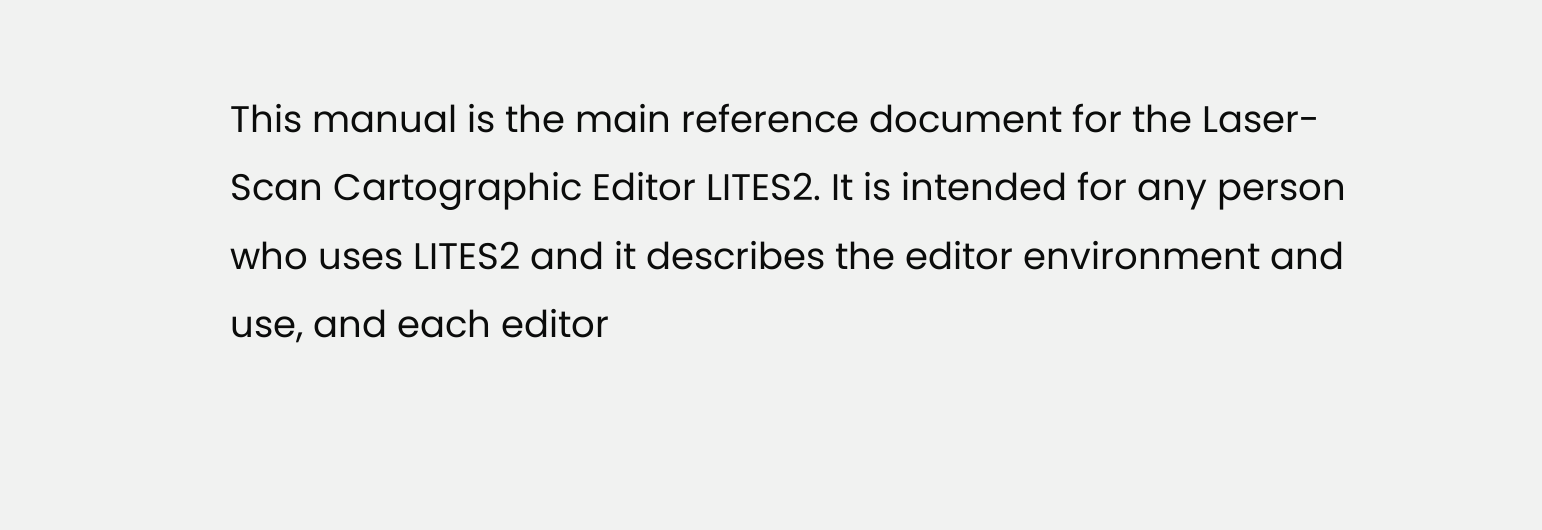This manual is the main reference document for the Laser-Scan Cartographic Editor LITES2. It is intended for any person who uses LITES2 and it describes the editor environment and use, and each editor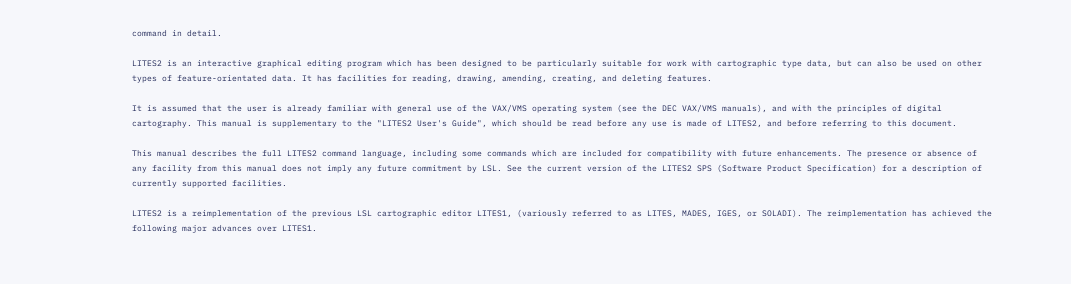command in detail.

LITES2 is an interactive graphical editing program which has been designed to be particularly suitable for work with cartographic type data, but can also be used on other types of feature-orientated data. It has facilities for reading, drawing, amending, creating, and deleting features.

It is assumed that the user is already familiar with general use of the VAX/VMS operating system (see the DEC VAX/VMS manuals), and with the principles of digital cartography. This manual is supplementary to the "LITES2 User's Guide", which should be read before any use is made of LITES2, and before referring to this document.

This manual describes the full LITES2 command language, including some commands which are included for compatibility with future enhancements. The presence or absence of any facility from this manual does not imply any future commitment by LSL. See the current version of the LITES2 SPS (Software Product Specification) for a description of currently supported facilities.

LITES2 is a reimplementation of the previous LSL cartographic editor LITES1, (variously referred to as LITES, MADES, IGES, or SOLADI). The reimplementation has achieved the following major advances over LITES1.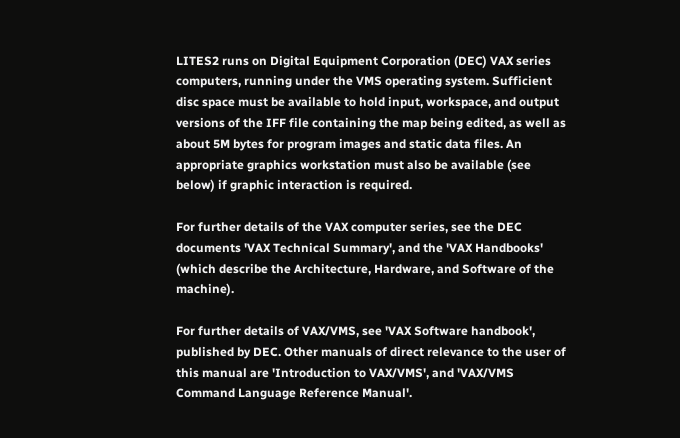LITES2 runs on Digital Equipment Corporation (DEC) VAX series computers, running under the VMS operating system. Sufficient disc space must be available to hold input, workspace, and output versions of the IFF file containing the map being edited, as well as about 5M bytes for program images and static data files. An appropriate graphics workstation must also be available (see below) if graphic interaction is required.

For further details of the VAX computer series, see the DEC documents 'VAX Technical Summary', and the 'VAX Handbooks' (which describe the Architecture, Hardware, and Software of the machine).

For further details of VAX/VMS, see 'VAX Software handbook', published by DEC. Other manuals of direct relevance to the user of this manual are 'Introduction to VAX/VMS', and 'VAX/VMS Command Language Reference Manual'.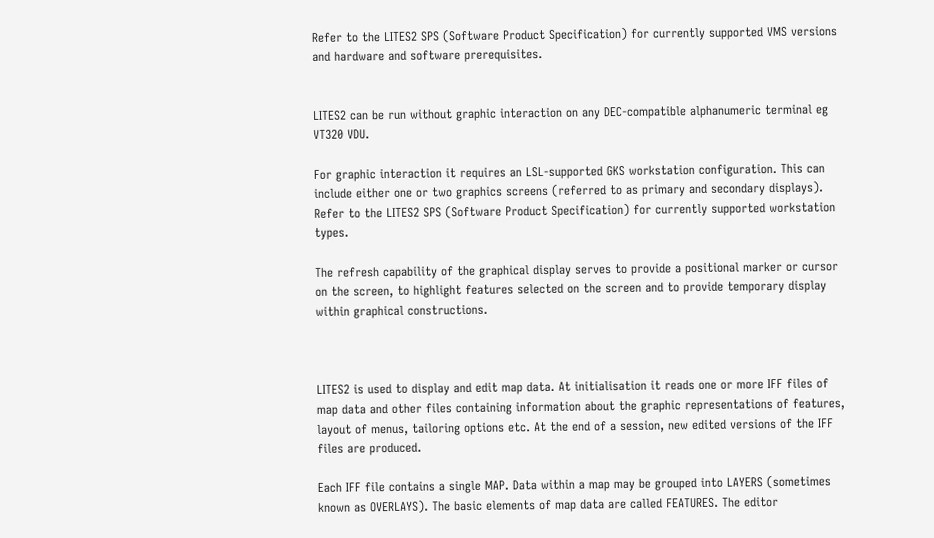Refer to the LITES2 SPS (Software Product Specification) for currently supported VMS versions and hardware and software prerequisites.


LITES2 can be run without graphic interaction on any DEC-compatible alphanumeric terminal eg VT320 VDU.

For graphic interaction it requires an LSL-supported GKS workstation configuration. This can include either one or two graphics screens (referred to as primary and secondary displays). Refer to the LITES2 SPS (Software Product Specification) for currently supported workstation types.

The refresh capability of the graphical display serves to provide a positional marker or cursor on the screen, to highlight features selected on the screen and to provide temporary display within graphical constructions.



LITES2 is used to display and edit map data. At initialisation it reads one or more IFF files of map data and other files containing information about the graphic representations of features, layout of menus, tailoring options etc. At the end of a session, new edited versions of the IFF files are produced.

Each IFF file contains a single MAP. Data within a map may be grouped into LAYERS (sometimes known as OVERLAYS). The basic elements of map data are called FEATURES. The editor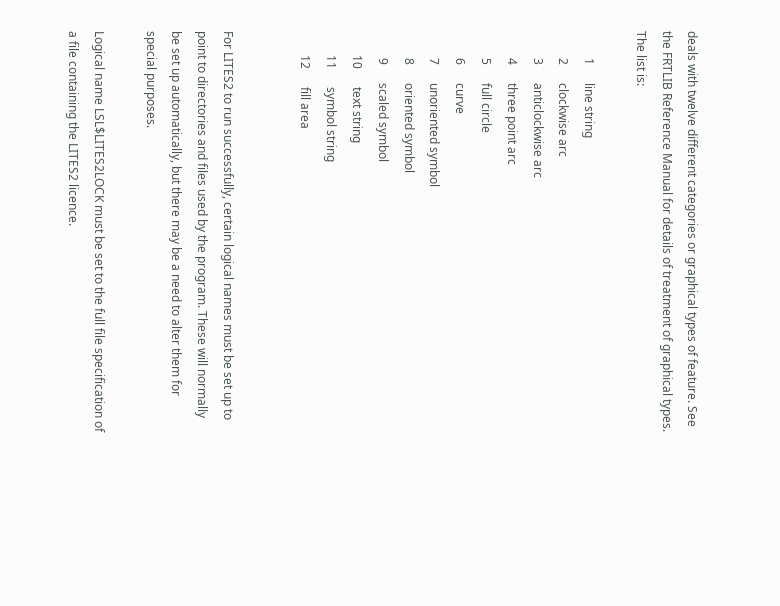deals with twelve different categories or graphical types of feature. See the FRTLIB Reference Manual for details of treatment of graphical types. The list is:

         1      line string
         2      clockwise arc
         3      anticlockwise arc
         4      three point arc
         5      full circle
         6      curve
         7      unoriented symbol
         8      oriented symbol
         9      scaled symbol
        10      text string
        11      symbol string
        12      fill area


For LITES2 to run successfully, certain logical names must be set up to point to directories and files used by the program. These will normally be set up automatically, but there may be a need to alter them for special purposes.

Logical name LSL$LITES2LOCK must be set to the full file specification of a file containing the LITES2 licence.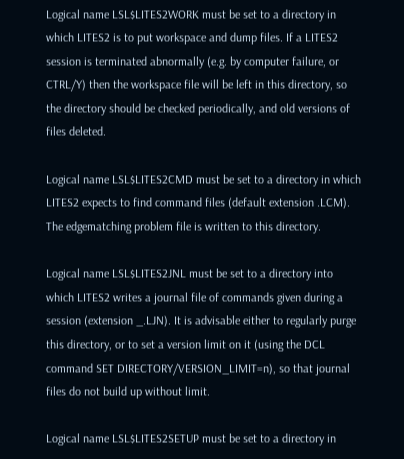Logical name LSL$LITES2WORK must be set to a directory in which LITES2 is to put workspace and dump files. If a LITES2 session is terminated abnormally (e.g. by computer failure, or CTRL/Y) then the workspace file will be left in this directory, so the directory should be checked periodically, and old versions of files deleted.

Logical name LSL$LITES2CMD must be set to a directory in which LITES2 expects to find command files (default extension .LCM). The edgematching problem file is written to this directory.

Logical name LSL$LITES2JNL must be set to a directory into which LITES2 writes a journal file of commands given during a session (extension _.LJN). It is advisable either to regularly purge this directory, or to set a version limit on it (using the DCL command SET DIRECTORY/VERSION_LIMIT=n), so that journal files do not build up without limit.

Logical name LSL$LITES2SETUP must be set to a directory in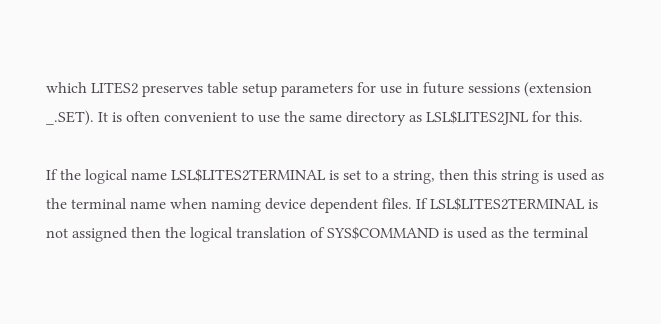which LITES2 preserves table setup parameters for use in future sessions (extension _.SET). It is often convenient to use the same directory as LSL$LITES2JNL for this.

If the logical name LSL$LITES2TERMINAL is set to a string, then this string is used as the terminal name when naming device dependent files. If LSL$LITES2TERMINAL is not assigned then the logical translation of SYS$COMMAND is used as the terminal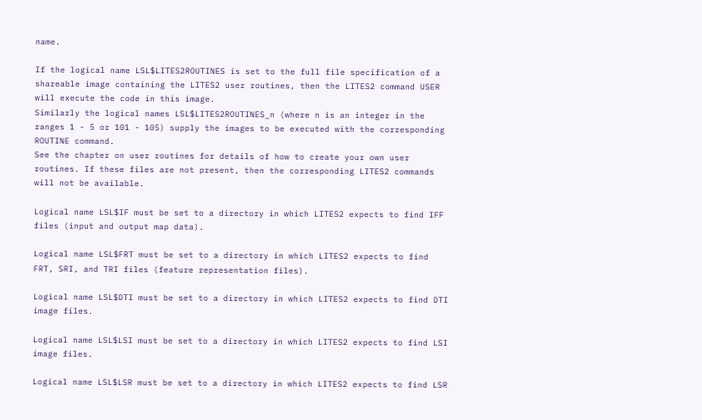name.

If the logical name LSL$LITES2ROUTINES is set to the full file specification of a shareable image containing the LITES2 user routines, then the LITES2 command USER will execute the code in this image.
Similarly the logical names LSL$LITES2ROUTINES_n (where n is an integer in the ranges 1 - 5 or 101 - 105) supply the images to be executed with the corresponding ROUTINE command.
See the chapter on user routines for details of how to create your own user routines. If these files are not present, then the corresponding LITES2 commands will not be available.

Logical name LSL$IF must be set to a directory in which LITES2 expects to find IFF files (input and output map data).

Logical name LSL$FRT must be set to a directory in which LITES2 expects to find FRT, SRI, and TRI files (feature representation files).

Logical name LSL$DTI must be set to a directory in which LITES2 expects to find DTI image files.

Logical name LSL$LSI must be set to a directory in which LITES2 expects to find LSI image files.

Logical name LSL$LSR must be set to a directory in which LITES2 expects to find LSR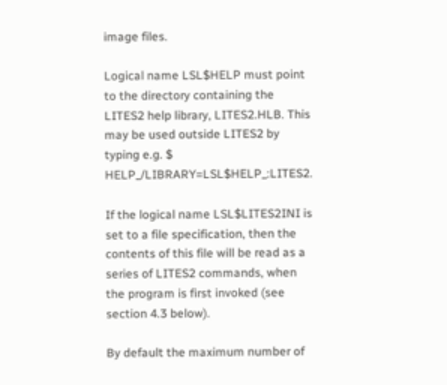image files.

Logical name LSL$HELP must point to the directory containing the LITES2 help library, LITES2.HLB. This may be used outside LITES2 by typing e.g. $ HELP_/LIBRARY=LSL$HELP_:LITES2.

If the logical name LSL$LITES2INI is set to a file specification, then the contents of this file will be read as a series of LITES2 commands, when the program is first invoked (see section 4.3 below).

By default the maximum number of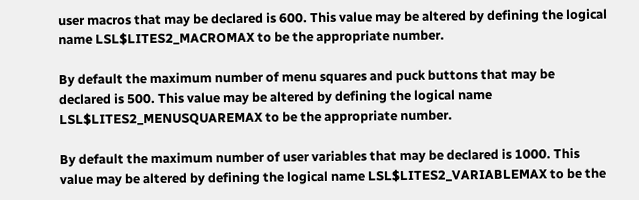user macros that may be declared is 600. This value may be altered by defining the logical name LSL$LITES2_MACROMAX to be the appropriate number.

By default the maximum number of menu squares and puck buttons that may be declared is 500. This value may be altered by defining the logical name LSL$LITES2_MENUSQUAREMAX to be the appropriate number.

By default the maximum number of user variables that may be declared is 1000. This value may be altered by defining the logical name LSL$LITES2_VARIABLEMAX to be the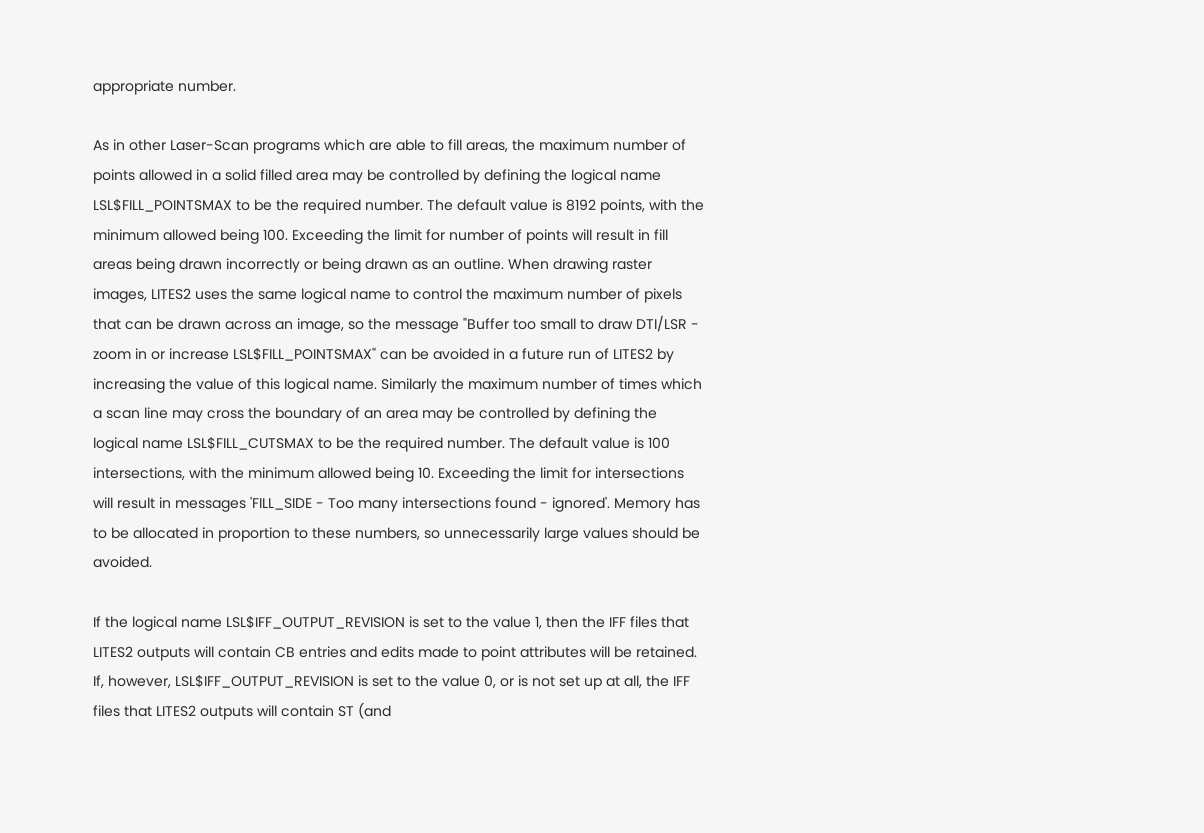appropriate number.

As in other Laser-Scan programs which are able to fill areas, the maximum number of points allowed in a solid filled area may be controlled by defining the logical name LSL$FILL_POINTSMAX to be the required number. The default value is 8192 points, with the minimum allowed being 100. Exceeding the limit for number of points will result in fill areas being drawn incorrectly or being drawn as an outline. When drawing raster images, LITES2 uses the same logical name to control the maximum number of pixels that can be drawn across an image, so the message "Buffer too small to draw DTI/LSR - zoom in or increase LSL$FILL_POINTSMAX" can be avoided in a future run of LITES2 by increasing the value of this logical name. Similarly the maximum number of times which a scan line may cross the boundary of an area may be controlled by defining the logical name LSL$FILL_CUTSMAX to be the required number. The default value is 100 intersections, with the minimum allowed being 10. Exceeding the limit for intersections will result in messages 'FILL_SIDE - Too many intersections found - ignored'. Memory has to be allocated in proportion to these numbers, so unnecessarily large values should be avoided.

If the logical name LSL$IFF_OUTPUT_REVISION is set to the value 1, then the IFF files that LITES2 outputs will contain CB entries and edits made to point attributes will be retained. If, however, LSL$IFF_OUTPUT_REVISION is set to the value 0, or is not set up at all, the IFF files that LITES2 outputs will contain ST (and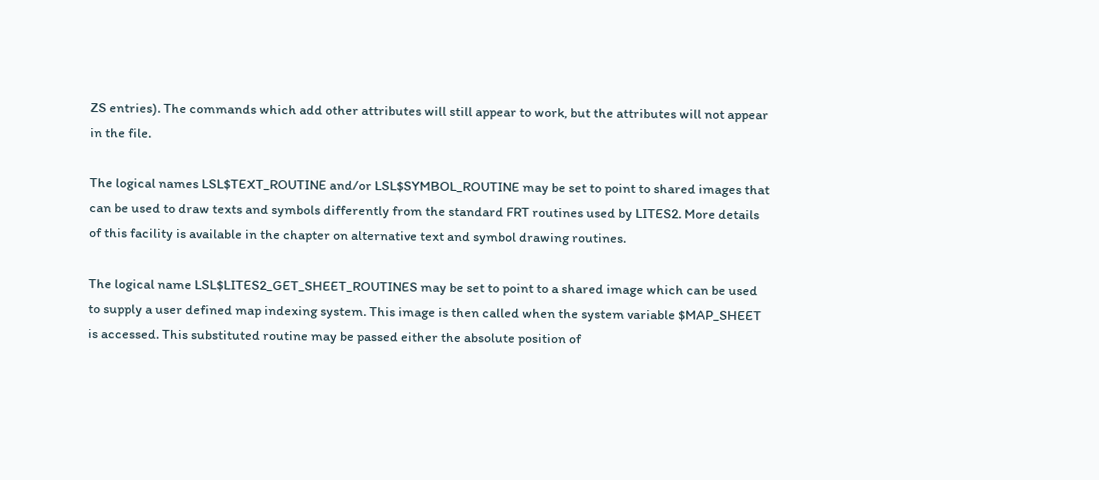ZS entries). The commands which add other attributes will still appear to work, but the attributes will not appear in the file.

The logical names LSL$TEXT_ROUTINE and/or LSL$SYMBOL_ROUTINE may be set to point to shared images that can be used to draw texts and symbols differently from the standard FRT routines used by LITES2. More details of this facility is available in the chapter on alternative text and symbol drawing routines.

The logical name LSL$LITES2_GET_SHEET_ROUTINES may be set to point to a shared image which can be used to supply a user defined map indexing system. This image is then called when the system variable $MAP_SHEET is accessed. This substituted routine may be passed either the absolute position of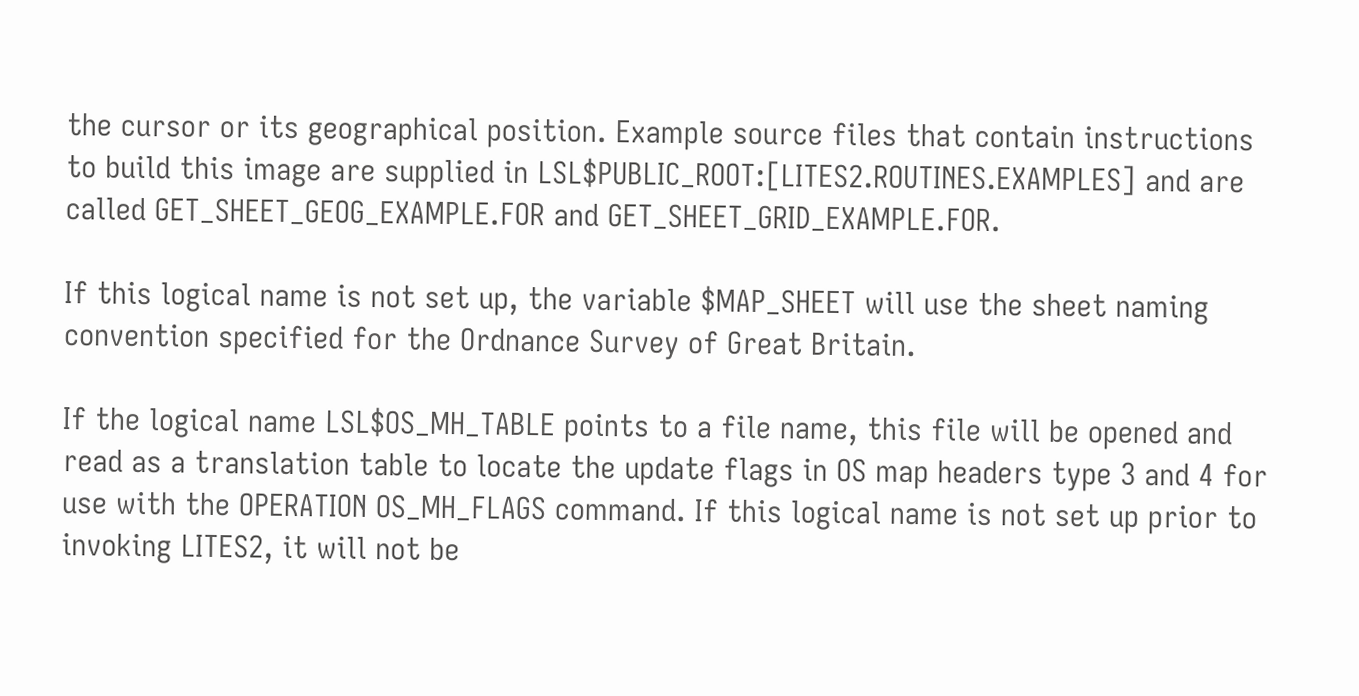the cursor or its geographical position. Example source files that contain instructions to build this image are supplied in LSL$PUBLIC_ROOT:[LITES2.ROUTINES.EXAMPLES] and are called GET_SHEET_GEOG_EXAMPLE.FOR and GET_SHEET_GRID_EXAMPLE.FOR.

If this logical name is not set up, the variable $MAP_SHEET will use the sheet naming convention specified for the Ordnance Survey of Great Britain.

If the logical name LSL$OS_MH_TABLE points to a file name, this file will be opened and read as a translation table to locate the update flags in OS map headers type 3 and 4 for use with the OPERATION OS_MH_FLAGS command. If this logical name is not set up prior to invoking LITES2, it will not be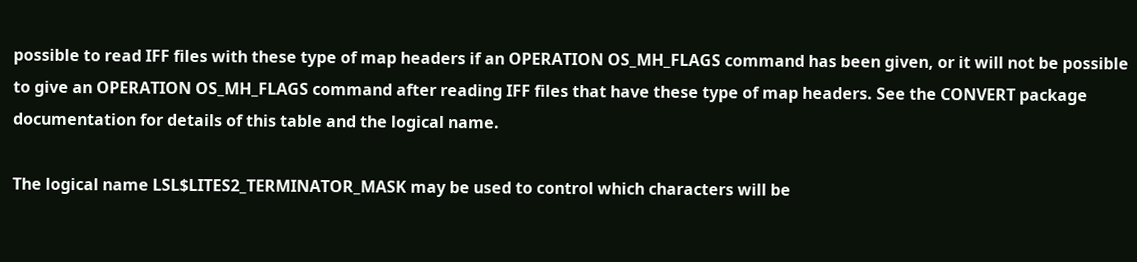possible to read IFF files with these type of map headers if an OPERATION OS_MH_FLAGS command has been given, or it will not be possible to give an OPERATION OS_MH_FLAGS command after reading IFF files that have these type of map headers. See the CONVERT package documentation for details of this table and the logical name.

The logical name LSL$LITES2_TERMINATOR_MASK may be used to control which characters will be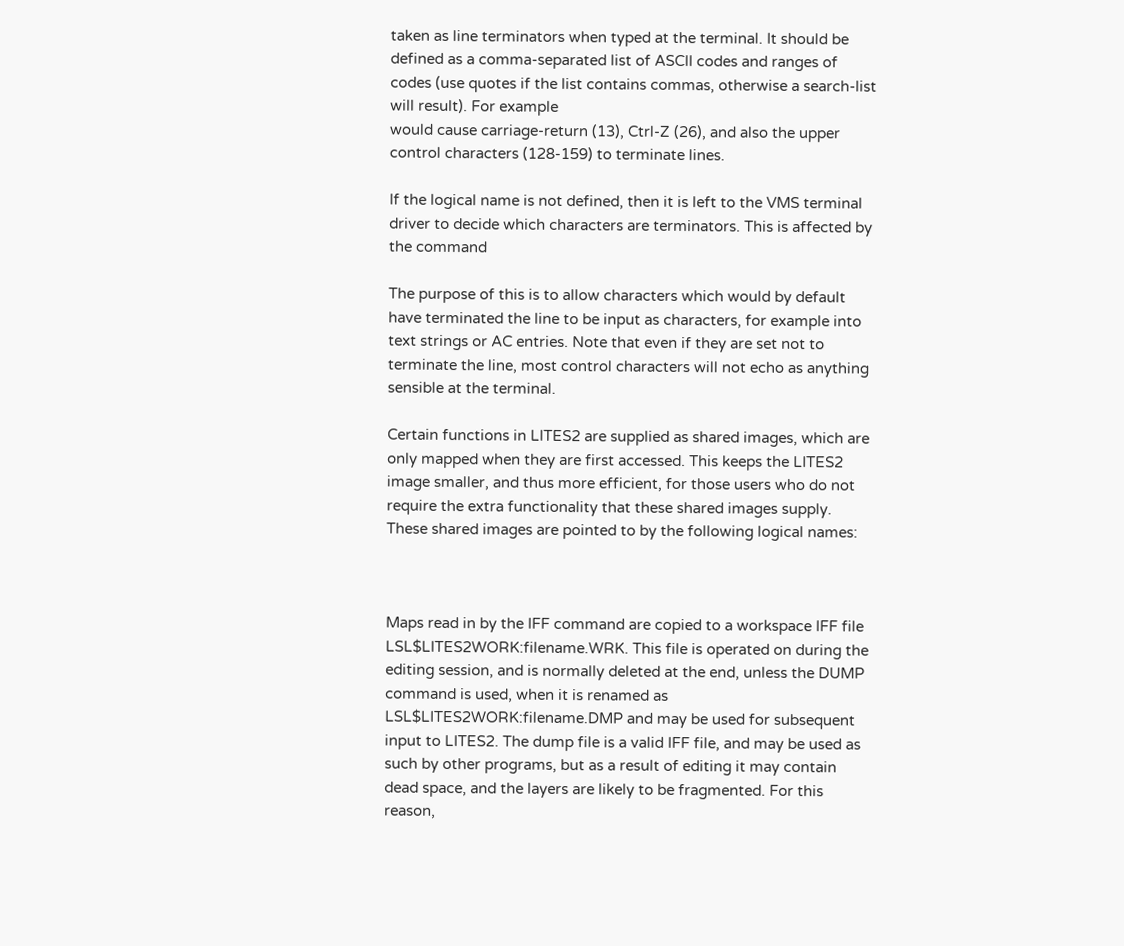taken as line terminators when typed at the terminal. It should be defined as a comma-separated list of ASCII codes and ranges of codes (use quotes if the list contains commas, otherwise a search-list will result). For example
would cause carriage-return (13), Ctrl-Z (26), and also the upper control characters (128-159) to terminate lines.

If the logical name is not defined, then it is left to the VMS terminal driver to decide which characters are terminators. This is affected by the command

The purpose of this is to allow characters which would by default have terminated the line to be input as characters, for example into text strings or AC entries. Note that even if they are set not to terminate the line, most control characters will not echo as anything sensible at the terminal.

Certain functions in LITES2 are supplied as shared images, which are only mapped when they are first accessed. This keeps the LITES2 image smaller, and thus more efficient, for those users who do not require the extra functionality that these shared images supply. These shared images are pointed to by the following logical names:



Maps read in by the IFF command are copied to a workspace IFF file LSL$LITES2WORK:filename.WRK. This file is operated on during the editing session, and is normally deleted at the end, unless the DUMP command is used, when it is renamed as LSL$LITES2WORK:filename.DMP and may be used for subsequent input to LITES2. The dump file is a valid IFF file, and may be used as such by other programs, but as a result of editing it may contain dead space, and the layers are likely to be fragmented. For this reason,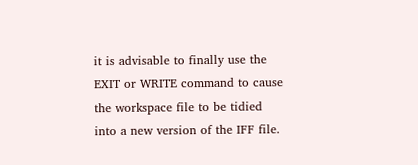it is advisable to finally use the EXIT or WRITE command to cause the workspace file to be tidied into a new version of the IFF file.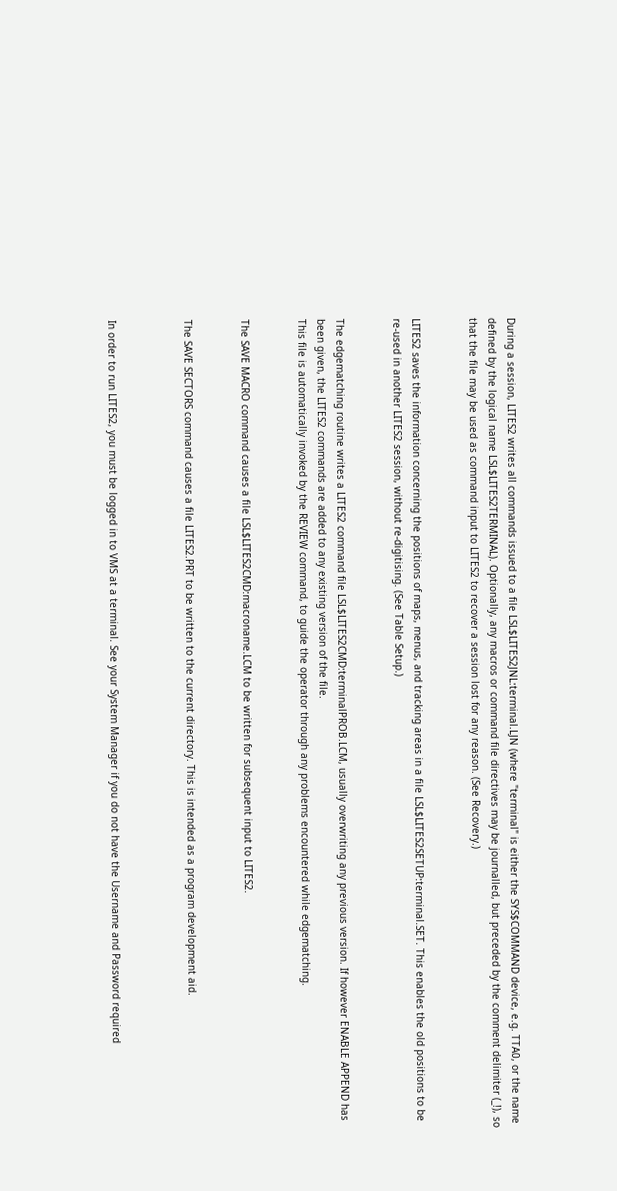During a session, LITES2 writes all commands issued to a file LSL$LITES2JNL:terminal.LJN (where "terminal" is either the SYS$COMMAND device, e.g. TTA0, or the name defined by the logical name LSL$LITES2TERMINAL). Optionally, any macros or command file directives may be journalled, but preceded by the comment delimiter (_!), so that the file may be used as command input to LITES2 to recover a session lost for any reason. (See Recovery.)


LITES2 saves the information concerning the positions of maps, menus, and tracking areas in a file LSL$LITES2SETUP:terminal.SET. This enables the old positions to be re-used in another LITES2 session, without re-digitising. (See Table Setup.)


The edgematching routine writes a LITES2 command file LSL$LITES2CMD:terminalPROB.LCM, usually overwriting any previous version. If however ENABLE APPEND has been given, the LITES2 commands are added to any existing version of the file.
This file is automatically invoked by the REVIEW command, to guide the operator through any problems encountered while edgematching.


The SAVE MACRO command causes a file LSL$LITES2CMD:macroname.LCM to be written for subsequent input to LITES2.


The SAVE SECTORS command causes a file LITES2.PRT to be written to the current directory. This is intended as a program development aid.



In order to run LITES2, you must be logged in to VMS at a terminal. See your System Manager if you do not have the Username and Password required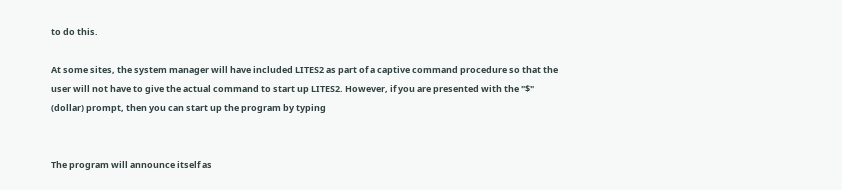to do this.

At some sites, the system manager will have included LITES2 as part of a captive command procedure so that the user will not have to give the actual command to start up LITES2. However, if you are presented with the "$" (dollar) prompt, then you can start up the program by typing


The program will announce itself as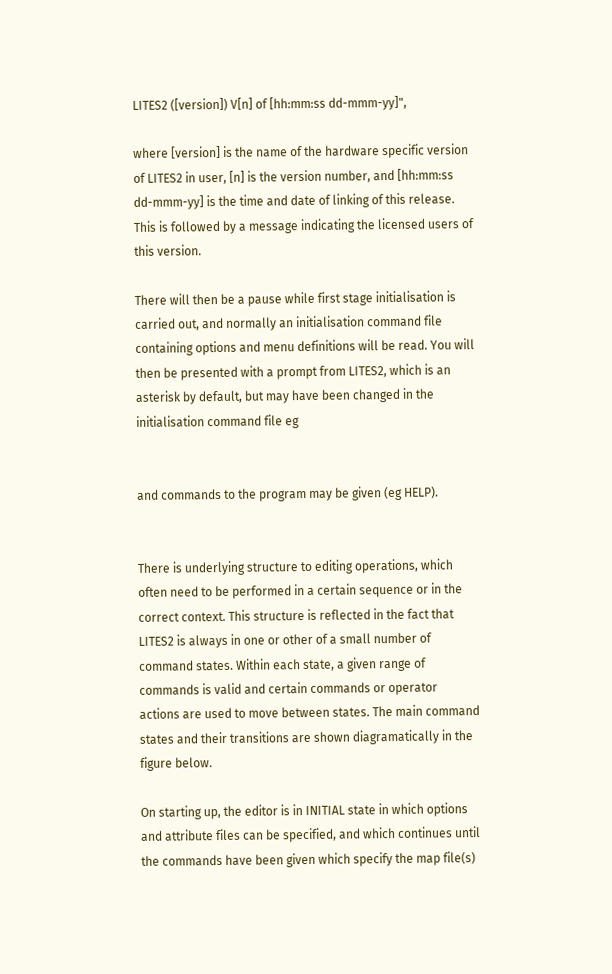LITES2 ([version]) V[n] of [hh:mm:ss dd-mmm-yy]",

where [version] is the name of the hardware specific version of LITES2 in user, [n] is the version number, and [hh:mm:ss dd-mmm-yy] is the time and date of linking of this release. This is followed by a message indicating the licensed users of this version.

There will then be a pause while first stage initialisation is carried out, and normally an initialisation command file containing options and menu definitions will be read. You will then be presented with a prompt from LITES2, which is an asterisk by default, but may have been changed in the initialisation command file eg


and commands to the program may be given (eg HELP).


There is underlying structure to editing operations, which often need to be performed in a certain sequence or in the correct context. This structure is reflected in the fact that LITES2 is always in one or other of a small number of command states. Within each state, a given range of commands is valid and certain commands or operator actions are used to move between states. The main command states and their transitions are shown diagramatically in the figure below.

On starting up, the editor is in INITIAL state in which options and attribute files can be specified, and which continues until the commands have been given which specify the map file(s)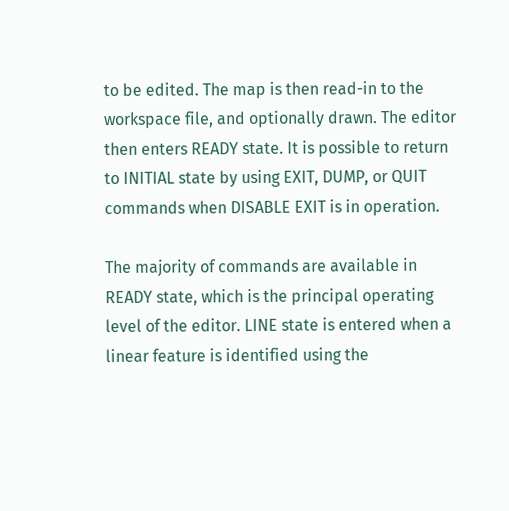to be edited. The map is then read-in to the workspace file, and optionally drawn. The editor then enters READY state. It is possible to return to INITIAL state by using EXIT, DUMP, or QUIT commands when DISABLE EXIT is in operation.

The majority of commands are available in READY state, which is the principal operating level of the editor. LINE state is entered when a linear feature is identified using the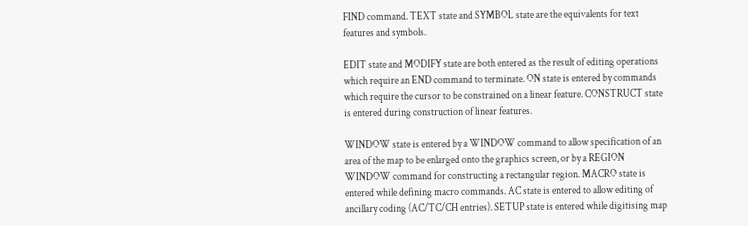FIND command. TEXT state and SYMBOL state are the equivalents for text features and symbols.

EDIT state and MODIFY state are both entered as the result of editing operations which require an END command to terminate. ON state is entered by commands which require the cursor to be constrained on a linear feature. CONSTRUCT state is entered during construction of linear features.

WINDOW state is entered by a WINDOW command to allow specification of an area of the map to be enlarged onto the graphics screen, or by a REGION WINDOW command for constructing a rectangular region. MACRO state is entered while defining macro commands. AC state is entered to allow editing of ancillary coding (AC/TC/CH entries). SETUP state is entered while digitising map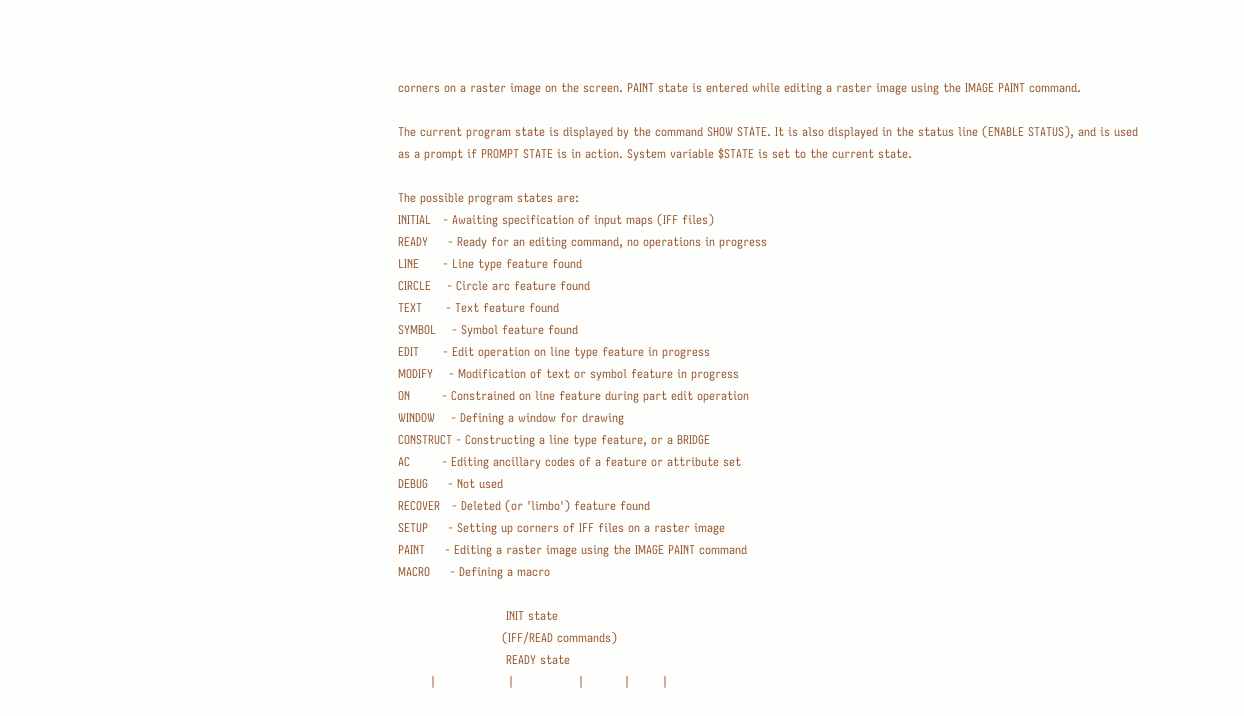corners on a raster image on the screen. PAINT state is entered while editing a raster image using the IMAGE PAINT command.

The current program state is displayed by the command SHOW STATE. It is also displayed in the status line (ENABLE STATUS), and is used as a prompt if PROMPT STATE is in action. System variable $STATE is set to the current state.

The possible program states are:
INITIAL   - Awaiting specification of input maps (IFF files)
READY     - Ready for an editing command, no operations in progress
LINE      - Line type feature found
CIRCLE    - Circle arc feature found
TEXT      - Text feature found
SYMBOL    - Symbol feature found
EDIT      - Edit operation on line type feature in progress
MODIFY    - Modification of text or symbol feature in progress
ON        - Constrained on line feature during part edit operation
WINDOW    - Defining a window for drawing
CONSTRUCT - Constructing a line type feature, or a BRIDGE
AC        - Editing ancillary codes of a feature or attribute set
DEBUG     - Not used
RECOVER   - Deleted (or 'limbo') feature found
SETUP     - Setting up corners of IFF files on a raster image
PAINT     - Editing a raster image using the IMAGE PAINT command
MACRO     - Defining a macro

                           INIT state
                          (IFF/READ commands)
                           READY state
        |                  |                |          |        |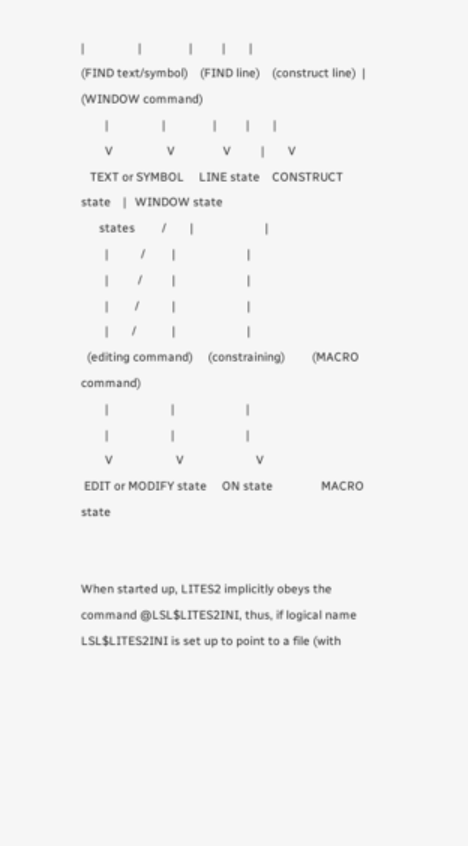|                  |                |          |        |
(FIND text/symbol)    (FIND line)    (construct line)  |  (WINDOW command)
        |                  |                |          |        |
        V                  V                V          |        V
   TEXT or SYMBOL     LINE state    CONSTRUCT state    |   WINDOW state
      states         /        |                        |
        |           /         |                        |
        |          /          |                        |
        |         /           |                        |
        |        /            |                        |
  (editing command)     (constraining)         (MACRO command)
        |                     |                        |
        |                     |                        |
        V                     V                        V
 EDIT or MODIFY state     ON state                MACRO state


When started up, LITES2 implicitly obeys the command @LSL$LITES2INI, thus, if logical name LSL$LITES2INI is set up to point to a file (with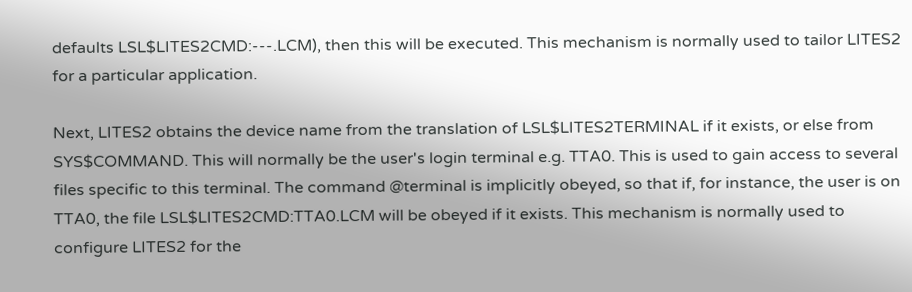defaults LSL$LITES2CMD:---.LCM), then this will be executed. This mechanism is normally used to tailor LITES2 for a particular application.

Next, LITES2 obtains the device name from the translation of LSL$LITES2TERMINAL if it exists, or else from SYS$COMMAND. This will normally be the user's login terminal e.g. TTA0. This is used to gain access to several files specific to this terminal. The command @terminal is implicitly obeyed, so that if, for instance, the user is on TTA0, the file LSL$LITES2CMD:TTA0.LCM will be obeyed if it exists. This mechanism is normally used to configure LITES2 for the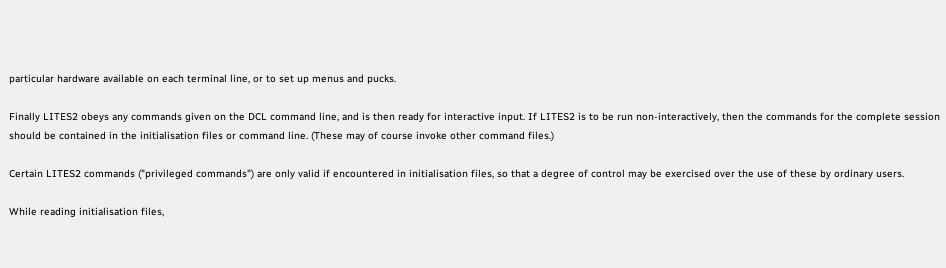particular hardware available on each terminal line, or to set up menus and pucks.

Finally LITES2 obeys any commands given on the DCL command line, and is then ready for interactive input. If LITES2 is to be run non-interactively, then the commands for the complete session should be contained in the initialisation files or command line. (These may of course invoke other command files.)

Certain LITES2 commands ("privileged commands") are only valid if encountered in initialisation files, so that a degree of control may be exercised over the use of these by ordinary users.

While reading initialisation files,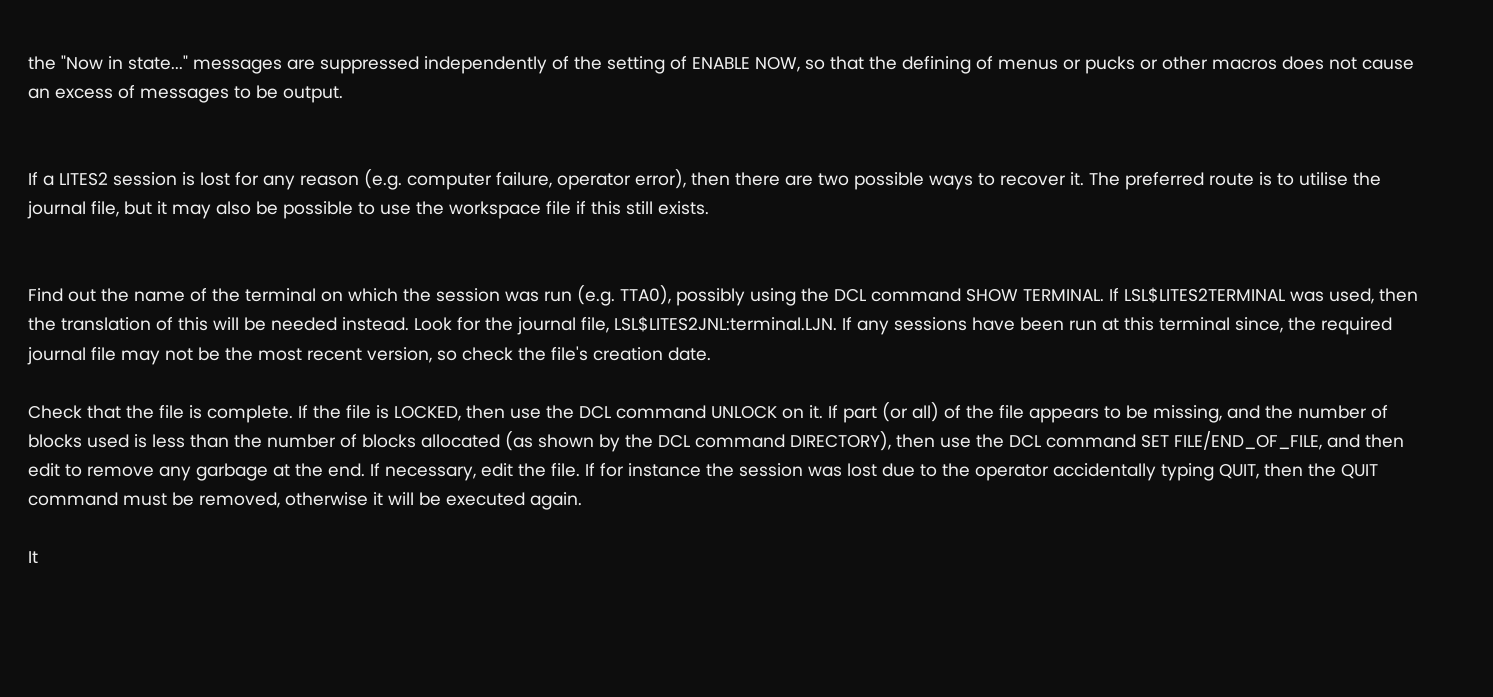the "Now in state..." messages are suppressed independently of the setting of ENABLE NOW, so that the defining of menus or pucks or other macros does not cause an excess of messages to be output.


If a LITES2 session is lost for any reason (e.g. computer failure, operator error), then there are two possible ways to recover it. The preferred route is to utilise the journal file, but it may also be possible to use the workspace file if this still exists.


Find out the name of the terminal on which the session was run (e.g. TTA0), possibly using the DCL command SHOW TERMINAL. If LSL$LITES2TERMINAL was used, then the translation of this will be needed instead. Look for the journal file, LSL$LITES2JNL:terminal.LJN. If any sessions have been run at this terminal since, the required journal file may not be the most recent version, so check the file's creation date.

Check that the file is complete. If the file is LOCKED, then use the DCL command UNLOCK on it. If part (or all) of the file appears to be missing, and the number of blocks used is less than the number of blocks allocated (as shown by the DCL command DIRECTORY), then use the DCL command SET FILE/END_OF_FILE, and then edit to remove any garbage at the end. If necessary, edit the file. If for instance the session was lost due to the operator accidentally typing QUIT, then the QUIT command must be removed, otherwise it will be executed again.

It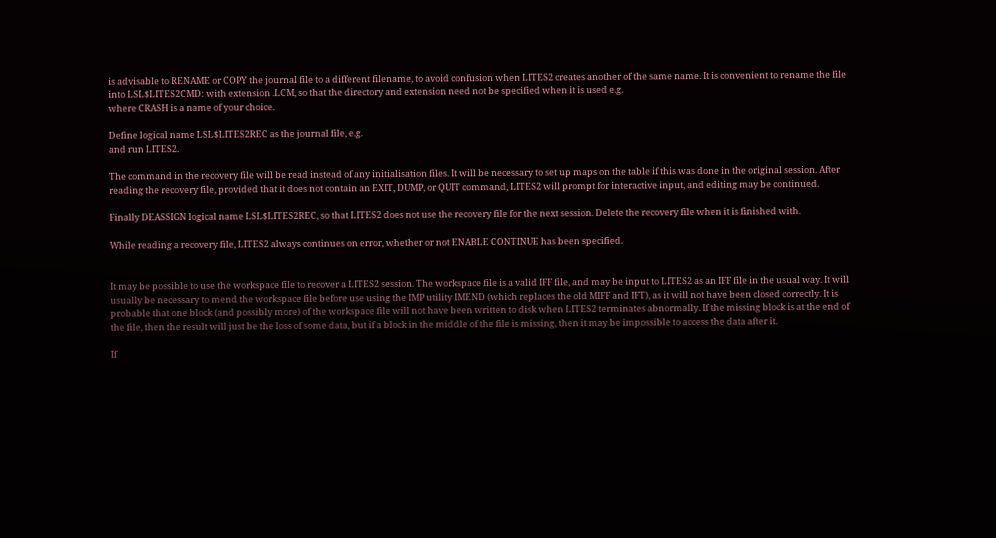is advisable to RENAME or COPY the journal file to a different filename, to avoid confusion when LITES2 creates another of the same name. It is convenient to rename the file into LSL$LITES2CMD: with extension .LCM, so that the directory and extension need not be specified when it is used e.g.
where CRASH is a name of your choice.

Define logical name LSL$LITES2REC as the journal file, e.g.
and run LITES2.

The command in the recovery file will be read instead of any initialisation files. It will be necessary to set up maps on the table if this was done in the original session. After reading the recovery file, provided that it does not contain an EXIT, DUMP, or QUIT command, LITES2 will prompt for interactive input, and editing may be continued.

Finally DEASSIGN logical name LSL$LITES2REC, so that LITES2 does not use the recovery file for the next session. Delete the recovery file when it is finished with.

While reading a recovery file, LITES2 always continues on error, whether or not ENABLE CONTINUE has been specified.


It may be possible to use the workspace file to recover a LITES2 session. The workspace file is a valid IFF file, and may be input to LITES2 as an IFF file in the usual way. It will usually be necessary to mend the workspace file before use using the IMP utility IMEND (which replaces the old MIFF and IFT), as it will not have been closed correctly. It is probable that one block (and possibly more) of the workspace file will not have been written to disk when LITES2 terminates abnormally. If the missing block is at the end of the file, then the result will just be the loss of some data, but if a block in the middle of the file is missing, then it may be impossible to access the data after it.

If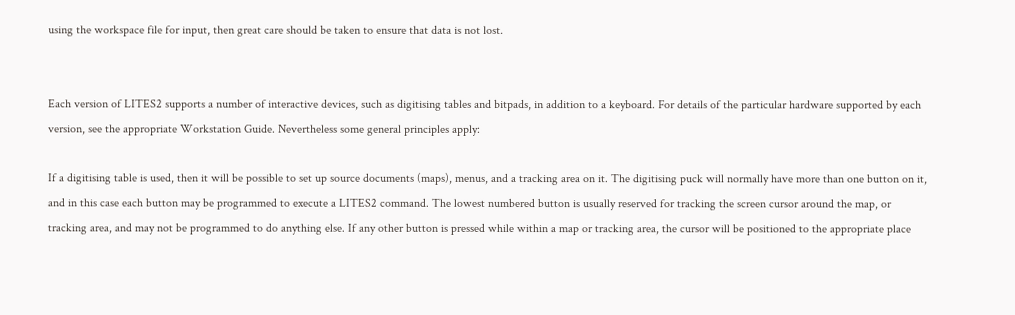using the workspace file for input, then great care should be taken to ensure that data is not lost.


Each version of LITES2 supports a number of interactive devices, such as digitising tables and bitpads, in addition to a keyboard. For details of the particular hardware supported by each version, see the appropriate Workstation Guide. Nevertheless some general principles apply:

If a digitising table is used, then it will be possible to set up source documents (maps), menus, and a tracking area on it. The digitising puck will normally have more than one button on it, and in this case each button may be programmed to execute a LITES2 command. The lowest numbered button is usually reserved for tracking the screen cursor around the map, or tracking area, and may not be programmed to do anything else. If any other button is pressed while within a map or tracking area, the cursor will be positioned to the appropriate place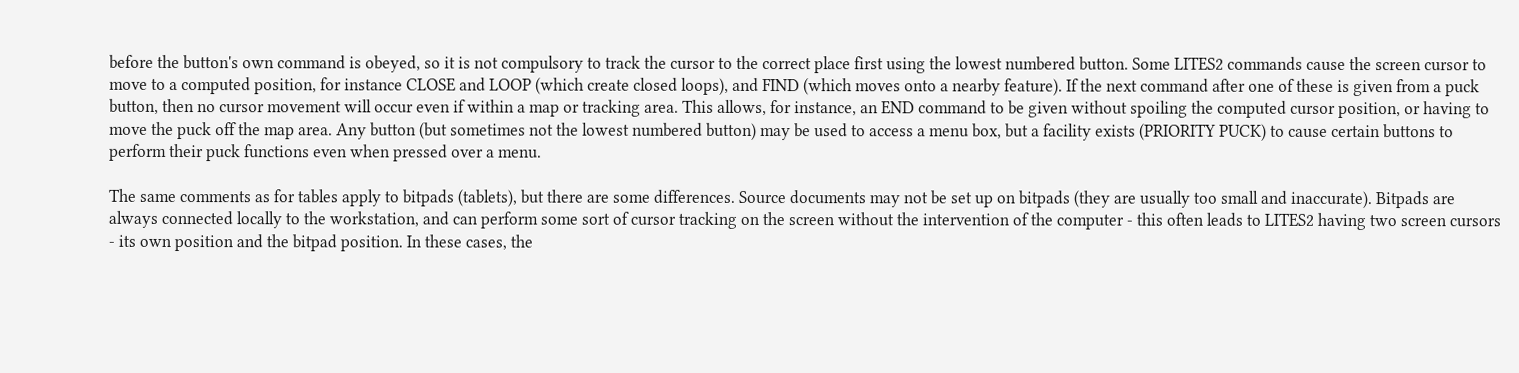before the button's own command is obeyed, so it is not compulsory to track the cursor to the correct place first using the lowest numbered button. Some LITES2 commands cause the screen cursor to move to a computed position, for instance CLOSE and LOOP (which create closed loops), and FIND (which moves onto a nearby feature). If the next command after one of these is given from a puck button, then no cursor movement will occur even if within a map or tracking area. This allows, for instance, an END command to be given without spoiling the computed cursor position, or having to move the puck off the map area. Any button (but sometimes not the lowest numbered button) may be used to access a menu box, but a facility exists (PRIORITY PUCK) to cause certain buttons to perform their puck functions even when pressed over a menu.

The same comments as for tables apply to bitpads (tablets), but there are some differences. Source documents may not be set up on bitpads (they are usually too small and inaccurate). Bitpads are always connected locally to the workstation, and can perform some sort of cursor tracking on the screen without the intervention of the computer - this often leads to LITES2 having two screen cursors - its own position and the bitpad position. In these cases, the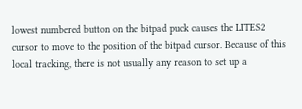lowest numbered button on the bitpad puck causes the LITES2 cursor to move to the position of the bitpad cursor. Because of this local tracking, there is not usually any reason to set up a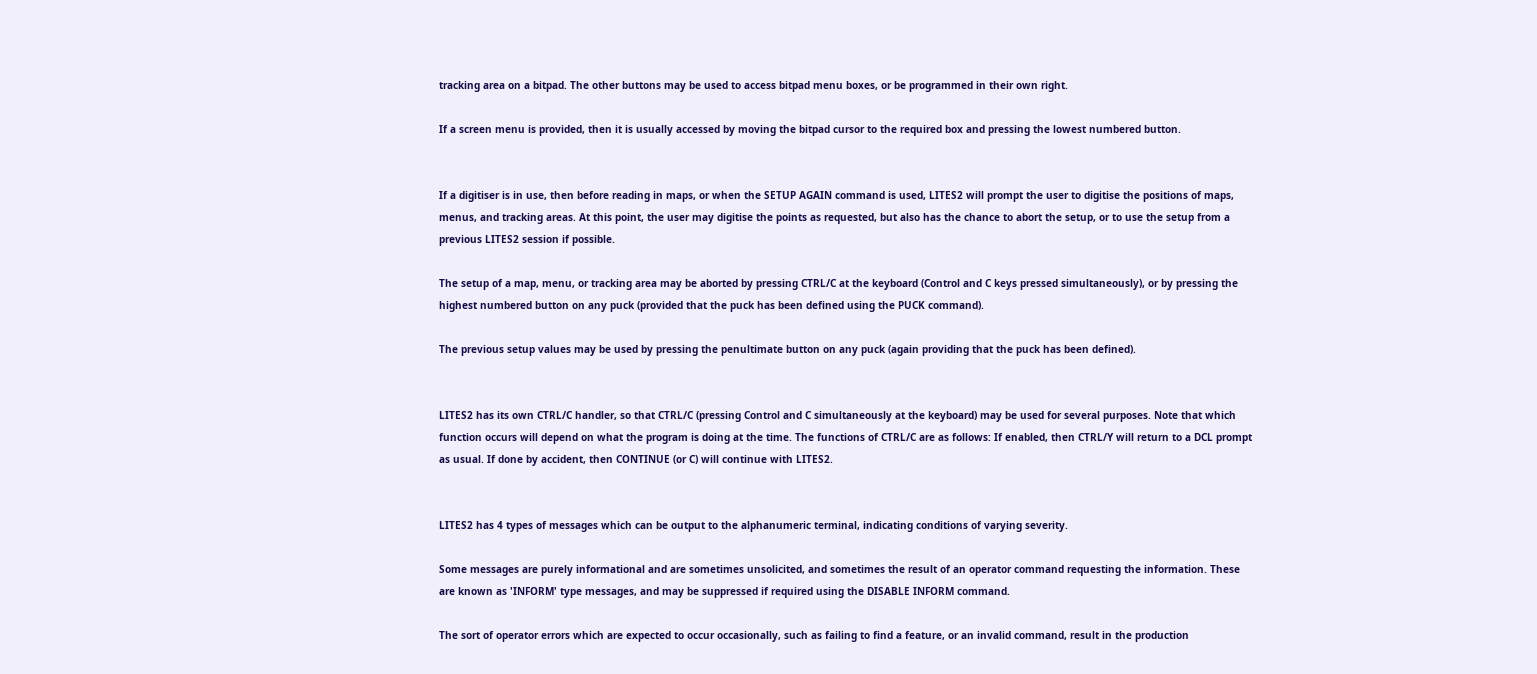tracking area on a bitpad. The other buttons may be used to access bitpad menu boxes, or be programmed in their own right.

If a screen menu is provided, then it is usually accessed by moving the bitpad cursor to the required box and pressing the lowest numbered button.


If a digitiser is in use, then before reading in maps, or when the SETUP AGAIN command is used, LITES2 will prompt the user to digitise the positions of maps, menus, and tracking areas. At this point, the user may digitise the points as requested, but also has the chance to abort the setup, or to use the setup from a previous LITES2 session if possible.

The setup of a map, menu, or tracking area may be aborted by pressing CTRL/C at the keyboard (Control and C keys pressed simultaneously), or by pressing the highest numbered button on any puck (provided that the puck has been defined using the PUCK command).

The previous setup values may be used by pressing the penultimate button on any puck (again providing that the puck has been defined).


LITES2 has its own CTRL/C handler, so that CTRL/C (pressing Control and C simultaneously at the keyboard) may be used for several purposes. Note that which function occurs will depend on what the program is doing at the time. The functions of CTRL/C are as follows: If enabled, then CTRL/Y will return to a DCL prompt as usual. If done by accident, then CONTINUE (or C) will continue with LITES2.


LITES2 has 4 types of messages which can be output to the alphanumeric terminal, indicating conditions of varying severity.

Some messages are purely informational and are sometimes unsolicited, and sometimes the result of an operator command requesting the information. These are known as 'INFORM' type messages, and may be suppressed if required using the DISABLE INFORM command.

The sort of operator errors which are expected to occur occasionally, such as failing to find a feature, or an invalid command, result in the production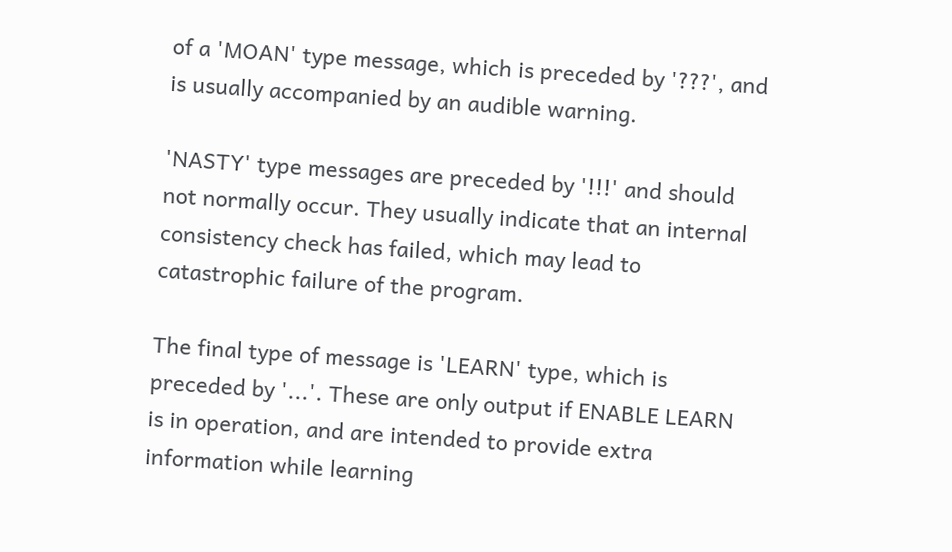of a 'MOAN' type message, which is preceded by '???', and is usually accompanied by an audible warning.

'NASTY' type messages are preceded by '!!!' and should not normally occur. They usually indicate that an internal consistency check has failed, which may lead to catastrophic failure of the program.

The final type of message is 'LEARN' type, which is preceded by '...'. These are only output if ENABLE LEARN is in operation, and are intended to provide extra information while learning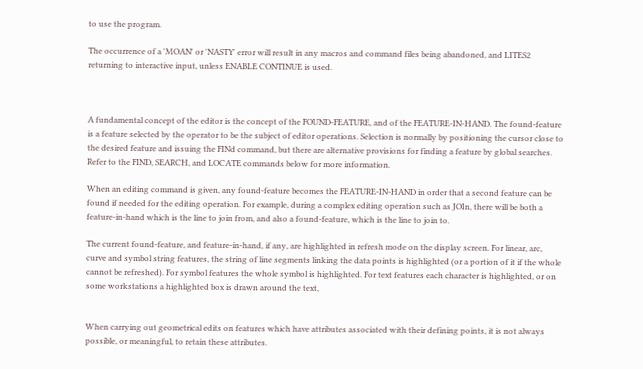to use the program.

The occurrence of a 'MOAN' or 'NASTY' error will result in any macros and command files being abandoned, and LITES2 returning to interactive input, unless ENABLE CONTINUE is used.



A fundamental concept of the editor is the concept of the FOUND-FEATURE, and of the FEATURE-IN-HAND. The found-feature is a feature selected by the operator to be the subject of editor operations. Selection is normally by positioning the cursor close to the desired feature and issuing the FINd command, but there are alternative provisions for finding a feature by global searches. Refer to the FIND, SEARCH, and LOCATE commands below for more information.

When an editing command is given, any found-feature becomes the FEATURE-IN-HAND in order that a second feature can be found if needed for the editing operation. For example, during a complex editing operation such as JOIn, there will be both a feature-in-hand which is the line to join from, and also a found-feature, which is the line to join to.

The current found-feature, and feature-in-hand, if any, are highlighted in refresh mode on the display screen. For linear, arc, curve and symbol string features, the string of line segments linking the data points is highlighted (or a portion of it if the whole cannot be refreshed). For symbol features the whole symbol is highlighted. For text features each character is highlighted, or on some workstations a highlighted box is drawn around the text,


When carrying out geometrical edits on features which have attributes associated with their defining points, it is not always possible, or meaningful, to retain these attributes.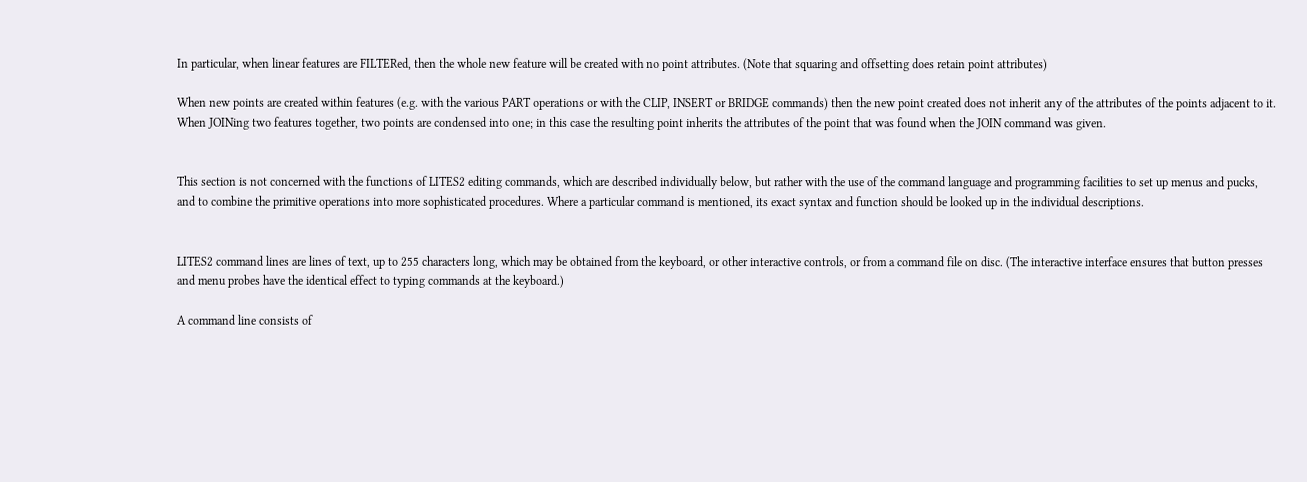In particular, when linear features are FILTERed, then the whole new feature will be created with no point attributes. (Note that squaring and offsetting does retain point attributes)

When new points are created within features (e.g. with the various PART operations or with the CLIP, INSERT or BRIDGE commands) then the new point created does not inherit any of the attributes of the points adjacent to it. When JOINing two features together, two points are condensed into one; in this case the resulting point inherits the attributes of the point that was found when the JOIN command was given.


This section is not concerned with the functions of LITES2 editing commands, which are described individually below, but rather with the use of the command language and programming facilities to set up menus and pucks, and to combine the primitive operations into more sophisticated procedures. Where a particular command is mentioned, its exact syntax and function should be looked up in the individual descriptions.


LITES2 command lines are lines of text, up to 255 characters long, which may be obtained from the keyboard, or other interactive controls, or from a command file on disc. (The interactive interface ensures that button presses and menu probes have the identical effect to typing commands at the keyboard.)

A command line consists of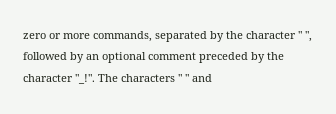zero or more commands, separated by the character " ", followed by an optional comment preceded by the character "_!". The characters " " and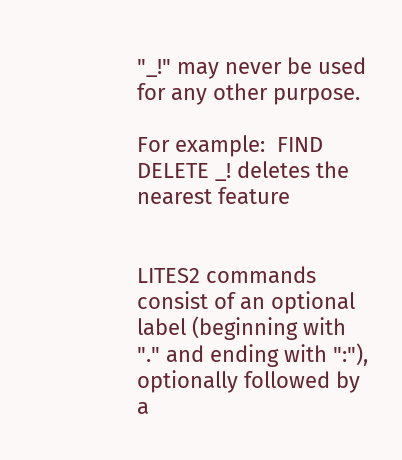"_!" may never be used for any other purpose.

For example:  FIND   DELETE _! deletes the nearest feature


LITES2 commands consist of an optional label (beginning with "." and ending with ":"), optionally followed by a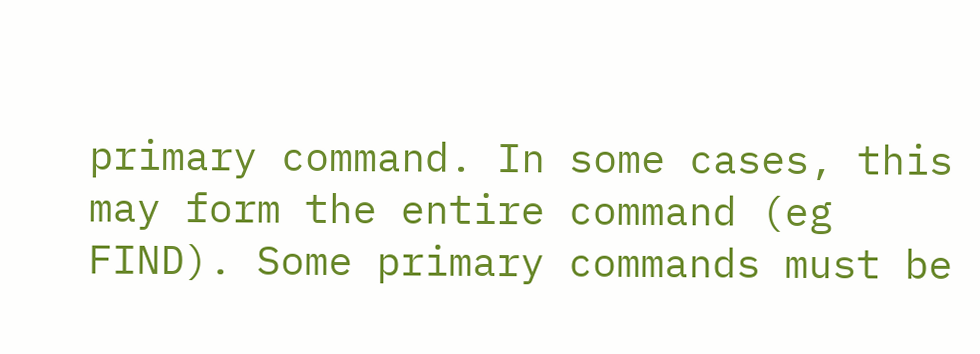primary command. In some cases, this may form the entire command (eg FIND). Some primary commands must be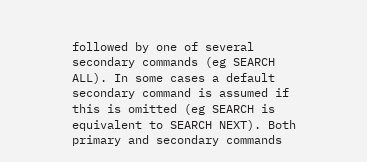followed by one of several secondary commands (eg SEARCH ALL). In some cases a default secondary command is assumed if this is omitted (eg SEARCH is equivalent to SEARCH NEXT). Both primary and secondary commands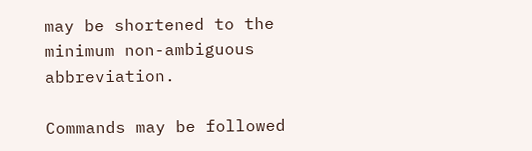may be shortened to the minimum non-ambiguous abbreviation.

Commands may be followed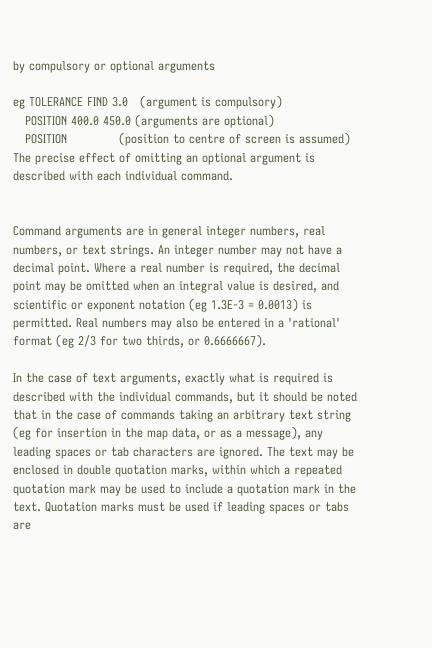by compulsory or optional arguments

eg TOLERANCE FIND 3.0   (argument is compulsory)
   POSITION 400.0 450.0 (arguments are optional)
   POSITION             (position to centre of screen is assumed)
The precise effect of omitting an optional argument is described with each individual command.


Command arguments are in general integer numbers, real numbers, or text strings. An integer number may not have a decimal point. Where a real number is required, the decimal point may be omitted when an integral value is desired, and scientific or exponent notation (eg 1.3E-3 = 0.0013) is permitted. Real numbers may also be entered in a 'rational' format (eg 2/3 for two thirds, or 0.6666667).

In the case of text arguments, exactly what is required is described with the individual commands, but it should be noted that in the case of commands taking an arbitrary text string (eg for insertion in the map data, or as a message), any leading spaces or tab characters are ignored. The text may be enclosed in double quotation marks, within which a repeated quotation mark may be used to include a quotation mark in the text. Quotation marks must be used if leading spaces or tabs are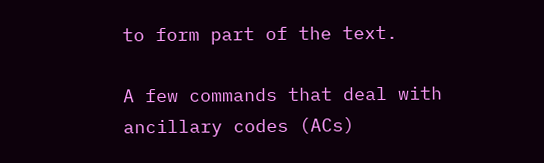to form part of the text.

A few commands that deal with ancillary codes (ACs)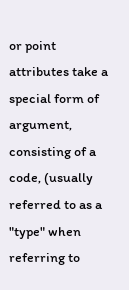or point attributes take a special form of argument, consisting of a code, (usually referred to as a "type" when referring to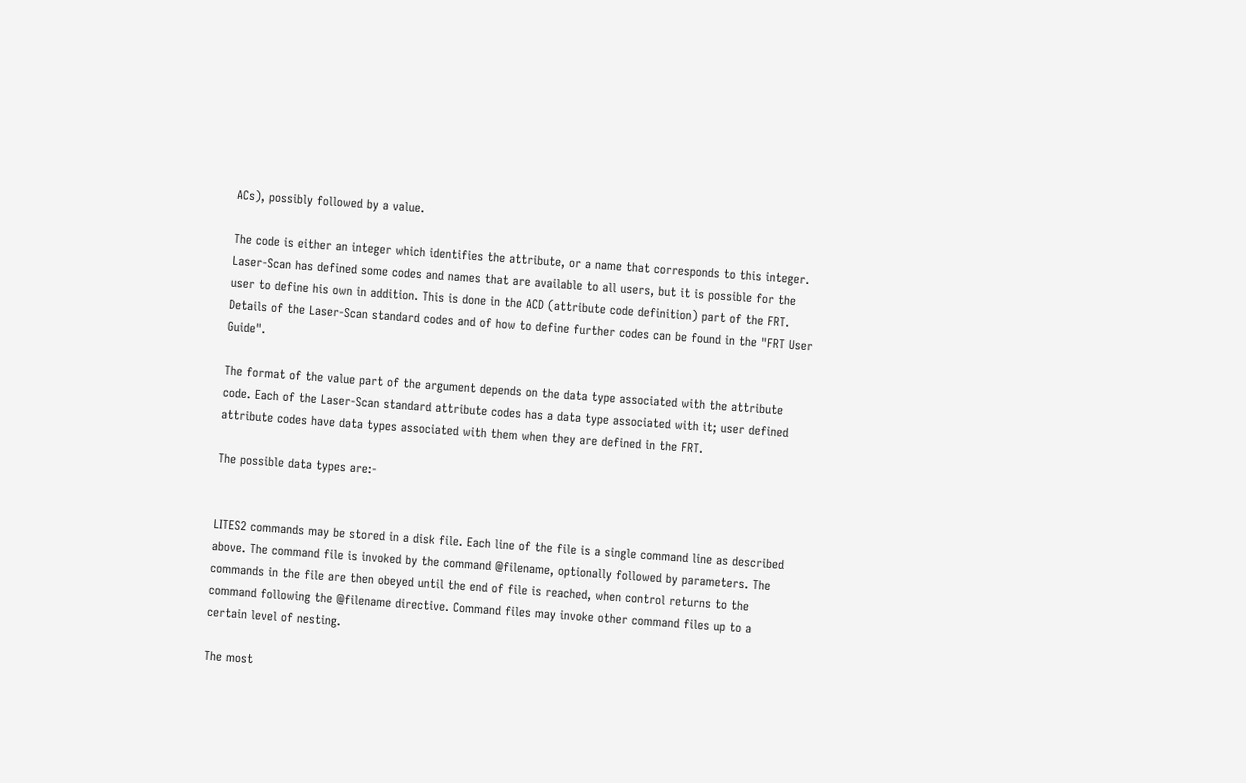ACs), possibly followed by a value.

The code is either an integer which identifies the attribute, or a name that corresponds to this integer. Laser-Scan has defined some codes and names that are available to all users, but it is possible for the user to define his own in addition. This is done in the ACD (attribute code definition) part of the FRT.
Details of the Laser-Scan standard codes and of how to define further codes can be found in the "FRT User Guide".

The format of the value part of the argument depends on the data type associated with the attribute code. Each of the Laser-Scan standard attribute codes has a data type associated with it; user defined attribute codes have data types associated with them when they are defined in the FRT.

The possible data types are:-


LITES2 commands may be stored in a disk file. Each line of the file is a single command line as described above. The command file is invoked by the command @filename, optionally followed by parameters. The commands in the file are then obeyed until the end of file is reached, when control returns to the command following the @filename directive. Command files may invoke other command files up to a certain level of nesting.

The most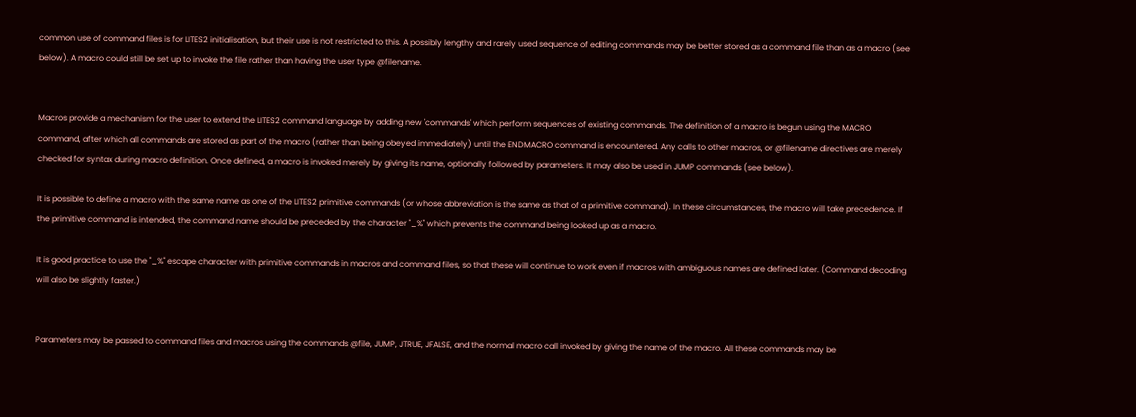common use of command files is for LITES2 initialisation, but their use is not restricted to this. A possibly lengthy and rarely used sequence of editing commands may be better stored as a command file than as a macro (see below). A macro could still be set up to invoke the file rather than having the user type @filename.


Macros provide a mechanism for the user to extend the LITES2 command language by adding new 'commands' which perform sequences of existing commands. The definition of a macro is begun using the MACRO command, after which all commands are stored as part of the macro (rather than being obeyed immediately) until the ENDMACRO command is encountered. Any calls to other macros, or @filename directives are merely checked for syntax during macro definition. Once defined, a macro is invoked merely by giving its name, optionally followed by parameters. It may also be used in JUMP commands (see below).

It is possible to define a macro with the same name as one of the LITES2 primitive commands (or whose abbreviation is the same as that of a primitive command). In these circumstances, the macro will take precedence. If the primitive command is intended, the command name should be preceded by the character "_%" which prevents the command being looked up as a macro.

It is good practice to use the "_%" escape character with primitive commands in macros and command files, so that these will continue to work even if macros with ambiguous names are defined later. (Command decoding will also be slightly faster.)


Parameters may be passed to command files and macros using the commands @file, JUMP, JTRUE, JFALSE, and the normal macro call invoked by giving the name of the macro. All these commands may be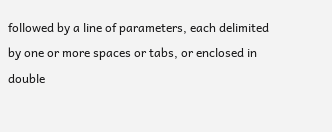followed by a line of parameters, each delimited by one or more spaces or tabs, or enclosed in double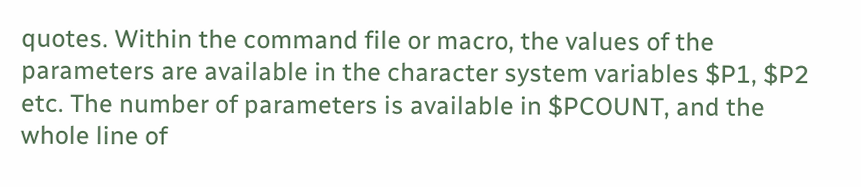quotes. Within the command file or macro, the values of the parameters are available in the character system variables $P1, $P2 etc. The number of parameters is available in $PCOUNT, and the whole line of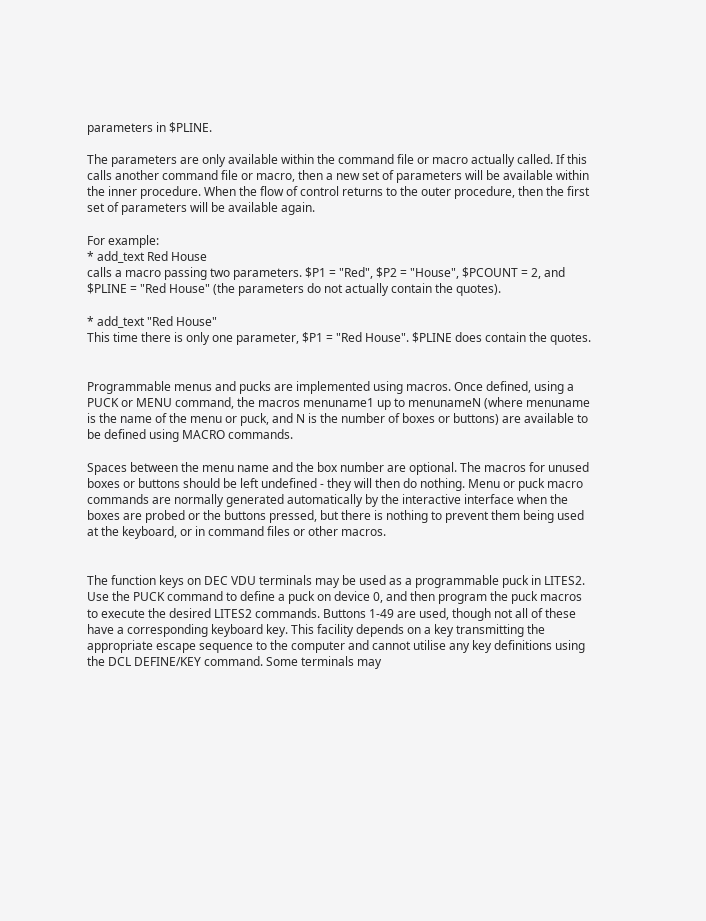parameters in $PLINE.

The parameters are only available within the command file or macro actually called. If this calls another command file or macro, then a new set of parameters will be available within the inner procedure. When the flow of control returns to the outer procedure, then the first set of parameters will be available again.

For example:
* add_text Red House
calls a macro passing two parameters. $P1 = "Red", $P2 = "House", $PCOUNT = 2, and $PLINE = "Red House" (the parameters do not actually contain the quotes).

* add_text "Red House"
This time there is only one parameter, $P1 = "Red House". $PLINE does contain the quotes.


Programmable menus and pucks are implemented using macros. Once defined, using a PUCK or MENU command, the macros menuname1 up to menunameN (where menuname is the name of the menu or puck, and N is the number of boxes or buttons) are available to be defined using MACRO commands.

Spaces between the menu name and the box number are optional. The macros for unused boxes or buttons should be left undefined - they will then do nothing. Menu or puck macro commands are normally generated automatically by the interactive interface when the boxes are probed or the buttons pressed, but there is nothing to prevent them being used at the keyboard, or in command files or other macros.


The function keys on DEC VDU terminals may be used as a programmable puck in LITES2. Use the PUCK command to define a puck on device 0, and then program the puck macros to execute the desired LITES2 commands. Buttons 1-49 are used, though not all of these have a corresponding keyboard key. This facility depends on a key transmitting the appropriate escape sequence to the computer and cannot utilise any key definitions using the DCL DEFINE/KEY command. Some terminals may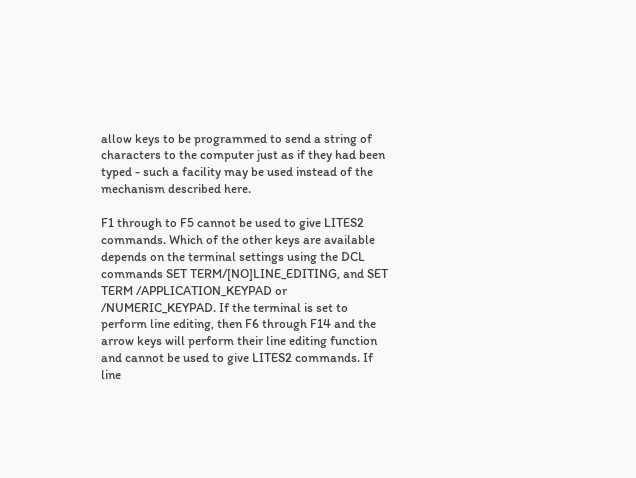allow keys to be programmed to send a string of characters to the computer just as if they had been typed - such a facility may be used instead of the mechanism described here.

F1 through to F5 cannot be used to give LITES2 commands. Which of the other keys are available depends on the terminal settings using the DCL commands SET TERM/[NO]LINE_EDITING, and SET TERM /APPLICATION_KEYPAD or /NUMERIC_KEYPAD. If the terminal is set to perform line editing, then F6 through F14 and the arrow keys will perform their line editing function and cannot be used to give LITES2 commands. If line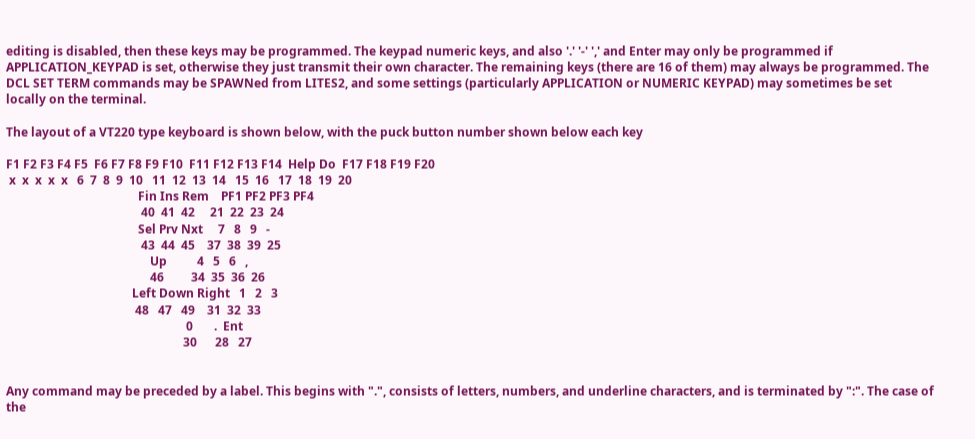editing is disabled, then these keys may be programmed. The keypad numeric keys, and also '.' '-' ',' and Enter may only be programmed if APPLICATION_KEYPAD is set, otherwise they just transmit their own character. The remaining keys (there are 16 of them) may always be programmed. The DCL SET TERM commands may be SPAWNed from LITES2, and some settings (particularly APPLICATION or NUMERIC KEYPAD) may sometimes be set locally on the terminal.

The layout of a VT220 type keyboard is shown below, with the puck button number shown below each key

F1 F2 F3 F4 F5  F6 F7 F8 F9 F10  F11 F12 F13 F14  Help Do  F17 F18 F19 F20
 x  x  x  x  x   6  7  8  9  10   11  12  13  14   15  16   17  18  19  20
                                            Fin Ins Rem    PF1 PF2 PF3 PF4
                                             40  41  42     21  22  23  24
                                            Sel Prv Nxt     7   8   9   -
                                             43  44  45    37  38  39  25
                                                Up          4   5   6   ,
                                                46         34  35  36  26
                                          Left Down Right   1   2   3
                                           48   47   49    31  32  33
                                                            0       .  Ent
                                                           30      28   27


Any command may be preceded by a label. This begins with ".", consists of letters, numbers, and underline characters, and is terminated by ":". The case of the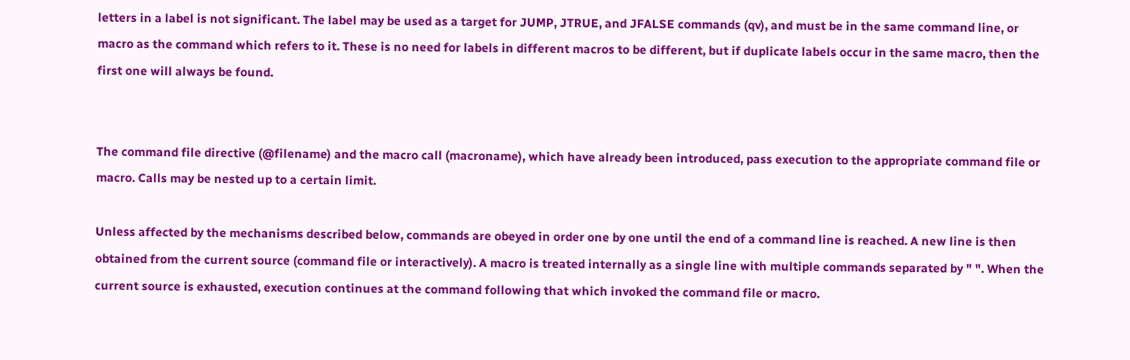letters in a label is not significant. The label may be used as a target for JUMP, JTRUE, and JFALSE commands (qv), and must be in the same command line, or macro as the command which refers to it. These is no need for labels in different macros to be different, but if duplicate labels occur in the same macro, then the first one will always be found.


The command file directive (@filename) and the macro call (macroname), which have already been introduced, pass execution to the appropriate command file or macro. Calls may be nested up to a certain limit.

Unless affected by the mechanisms described below, commands are obeyed in order one by one until the end of a command line is reached. A new line is then obtained from the current source (command file or interactively). A macro is treated internally as a single line with multiple commands separated by " ". When the current source is exhausted, execution continues at the command following that which invoked the command file or macro.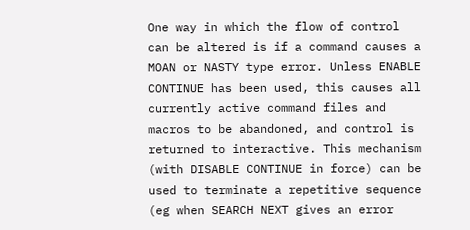One way in which the flow of control can be altered is if a command causes a MOAN or NASTY type error. Unless ENABLE CONTINUE has been used, this causes all currently active command files and macros to be abandoned, and control is returned to interactive. This mechanism (with DISABLE CONTINUE in force) can be used to terminate a repetitive sequence (eg when SEARCH NEXT gives an error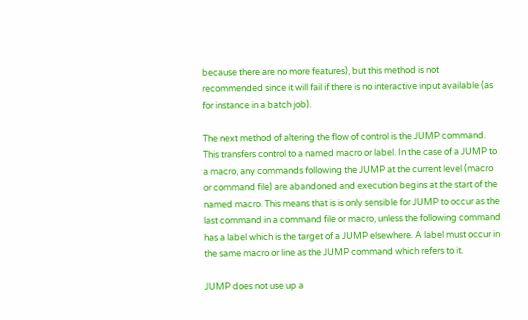because there are no more features), but this method is not recommended since it will fail if there is no interactive input available (as for instance in a batch job).

The next method of altering the flow of control is the JUMP command. This transfers control to a named macro or label. In the case of a JUMP to a macro, any commands following the JUMP at the current level (macro or command file) are abandoned and execution begins at the start of the named macro. This means that is is only sensible for JUMP to occur as the last command in a command file or macro, unless the following command has a label which is the target of a JUMP elsewhere. A label must occur in the same macro or line as the JUMP command which refers to it.

JUMP does not use up a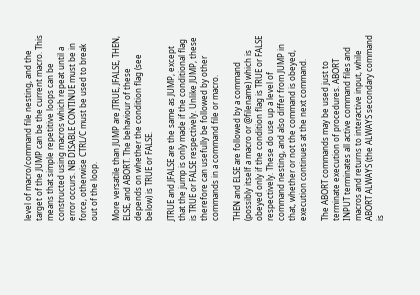level of macro/command file nesting, and the target of the JUMP can be the current macro. This means that simple repetitive loops can be constructed using macros which repeat until a error occurs. NB DISABLE CONTINUE must be in force, otherwise CTRL/C must be used to break out of the loop.

More versatile than JUMP are JTRUE, JFALSE, THEN, ELSE, and ABORT. The behaviour of these depends on whether the condition flag (see below) is TRUE or FALSE.

JTRUE and JFALSE are the same as JUMP, except that the jump is only made if the conditional flag is TRUE or FALSE respectively. Unlike JUMP, these therefore can usefully be followed by other commands in a command file or macro.

THEN and ELSE are followed by a command (possibly itself a macro or @filename) which is obeyed only if the condition flag is TRUE or FALSE respectively. These do use up a level of command nesting, and also differ from JUMP in that, whether or not the command is obeyed, execution continues at the next command.

The ABORT commands may be used just to terminate execution of procedures. ABORT INPUT terminates all active command files and macros and returns to interactive input, while ABORT ALWAYS (the ALWAYS secondary command is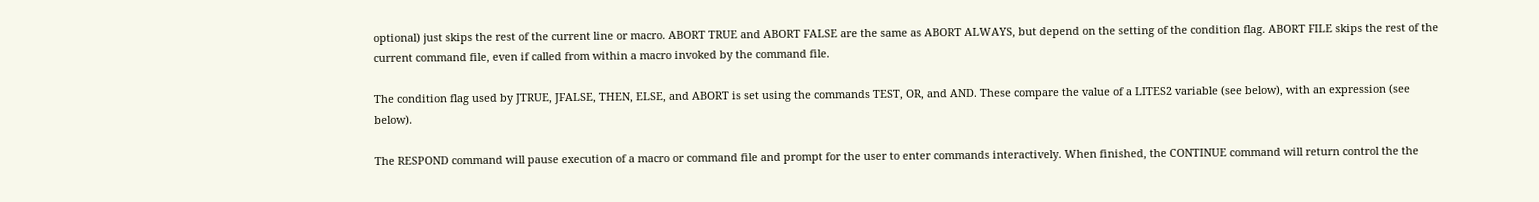optional) just skips the rest of the current line or macro. ABORT TRUE and ABORT FALSE are the same as ABORT ALWAYS, but depend on the setting of the condition flag. ABORT FILE skips the rest of the current command file, even if called from within a macro invoked by the command file.

The condition flag used by JTRUE, JFALSE, THEN, ELSE, and ABORT is set using the commands TEST, OR, and AND. These compare the value of a LITES2 variable (see below), with an expression (see below).

The RESPOND command will pause execution of a macro or command file and prompt for the user to enter commands interactively. When finished, the CONTINUE command will return control the the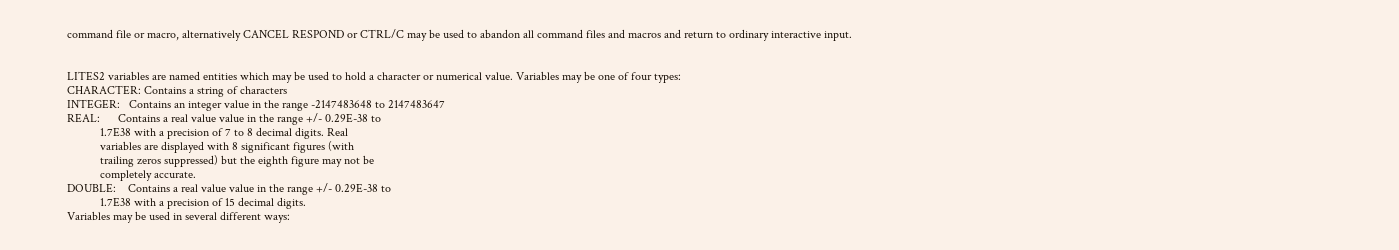command file or macro, alternatively CANCEL RESPOND or CTRL/C may be used to abandon all command files and macros and return to ordinary interactive input.


LITES2 variables are named entities which may be used to hold a character or numerical value. Variables may be one of four types:
CHARACTER: Contains a string of characters
INTEGER:   Contains an integer value in the range -2147483648 to 2147483647
REAL:      Contains a real value value in the range +/- 0.29E-38 to
           1.7E38 with a precision of 7 to 8 decimal digits. Real
           variables are displayed with 8 significant figures (with
           trailing zeros suppressed) but the eighth figure may not be
           completely accurate.
DOUBLE:    Contains a real value value in the range +/- 0.29E-38 to
           1.7E38 with a precision of 15 decimal digits.
Variables may be used in several different ways: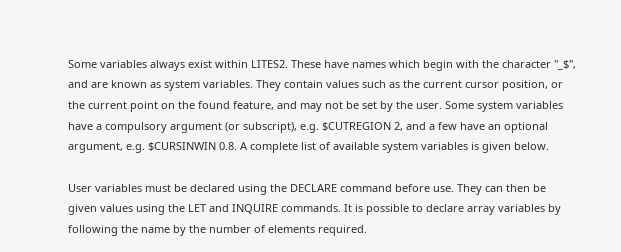Some variables always exist within LITES2. These have names which begin with the character "_$", and are known as system variables. They contain values such as the current cursor position, or the current point on the found feature, and may not be set by the user. Some system variables have a compulsory argument (or subscript), e.g. $CUTREGION 2, and a few have an optional argument, e.g. $CURSINWIN 0.8. A complete list of available system variables is given below.

User variables must be declared using the DECLARE command before use. They can then be given values using the LET and INQUIRE commands. It is possible to declare array variables by following the name by the number of elements required.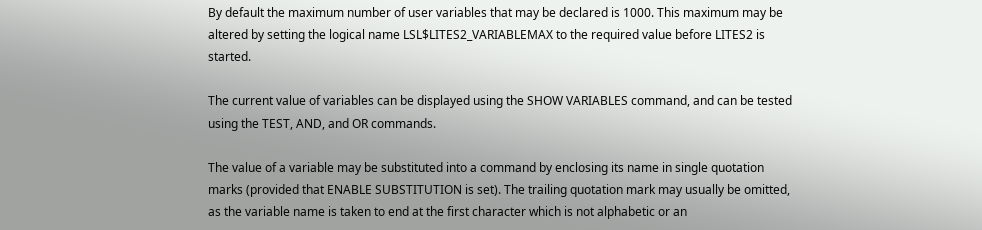By default the maximum number of user variables that may be declared is 1000. This maximum may be altered by setting the logical name LSL$LITES2_VARIABLEMAX to the required value before LITES2 is started.

The current value of variables can be displayed using the SHOW VARIABLES command, and can be tested using the TEST, AND, and OR commands.

The value of a variable may be substituted into a command by enclosing its name in single quotation marks (provided that ENABLE SUBSTITUTION is set). The trailing quotation mark may usually be omitted, as the variable name is taken to end at the first character which is not alphabetic or an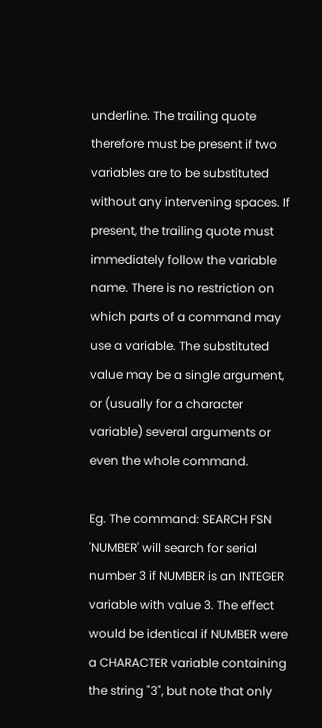underline. The trailing quote therefore must be present if two variables are to be substituted without any intervening spaces. If present, the trailing quote must immediately follow the variable name. There is no restriction on which parts of a command may use a variable. The substituted value may be a single argument, or (usually for a character variable) several arguments or even the whole command.

Eg. The command: SEARCH FSN 'NUMBER' will search for serial number 3 if NUMBER is an INTEGER variable with value 3. The effect would be identical if NUMBER were a CHARACTER variable containing the string "3", but note that only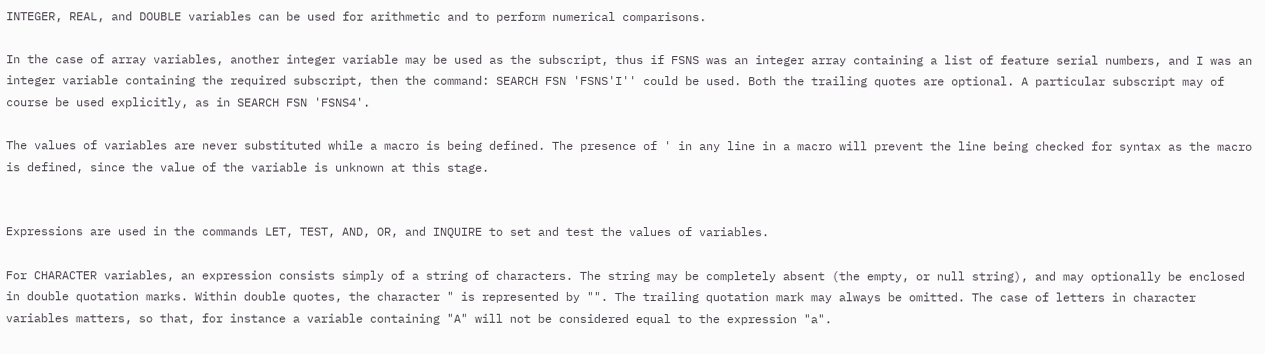INTEGER, REAL, and DOUBLE variables can be used for arithmetic and to perform numerical comparisons.

In the case of array variables, another integer variable may be used as the subscript, thus if FSNS was an integer array containing a list of feature serial numbers, and I was an integer variable containing the required subscript, then the command: SEARCH FSN 'FSNS'I'' could be used. Both the trailing quotes are optional. A particular subscript may of course be used explicitly, as in SEARCH FSN 'FSNS4'.

The values of variables are never substituted while a macro is being defined. The presence of ' in any line in a macro will prevent the line being checked for syntax as the macro is defined, since the value of the variable is unknown at this stage.


Expressions are used in the commands LET, TEST, AND, OR, and INQUIRE to set and test the values of variables.

For CHARACTER variables, an expression consists simply of a string of characters. The string may be completely absent (the empty, or null string), and may optionally be enclosed in double quotation marks. Within double quotes, the character " is represented by "". The trailing quotation mark may always be omitted. The case of letters in character variables matters, so that, for instance a variable containing "A" will not be considered equal to the expression "a".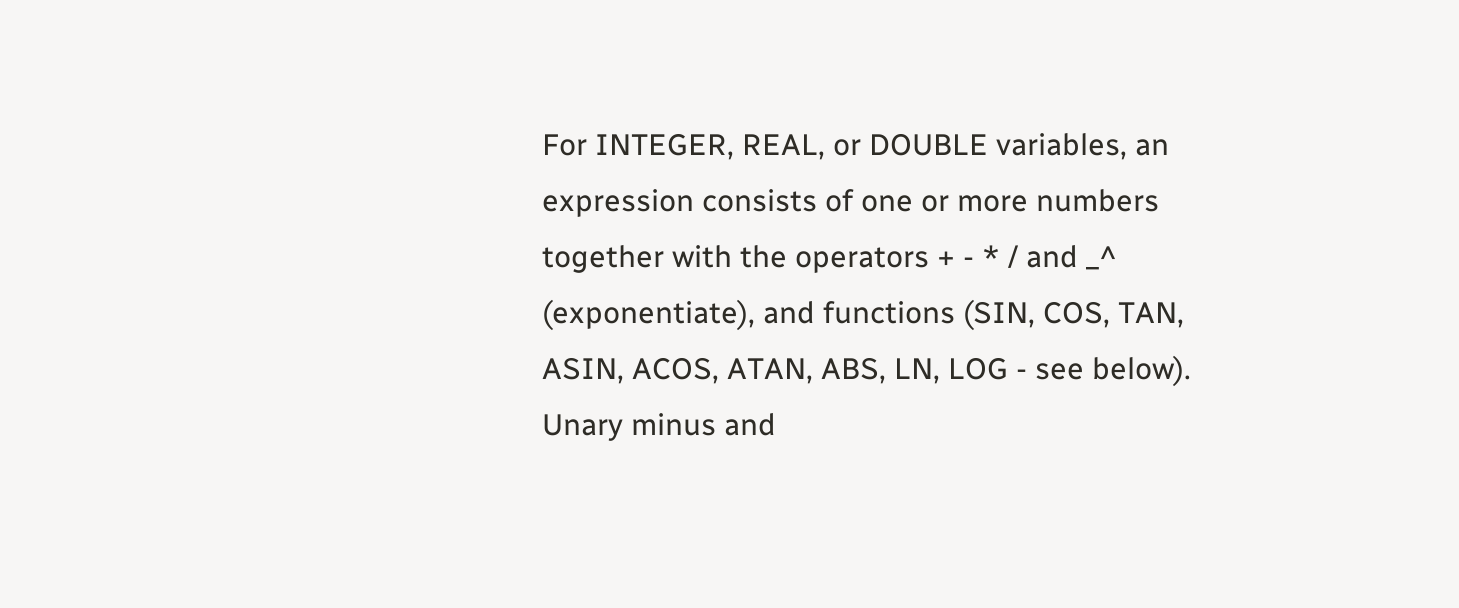For INTEGER, REAL, or DOUBLE variables, an expression consists of one or more numbers together with the operators + - * / and _^ (exponentiate), and functions (SIN, COS, TAN, ASIN, ACOS, ATAN, ABS, LN, LOG - see below). Unary minus and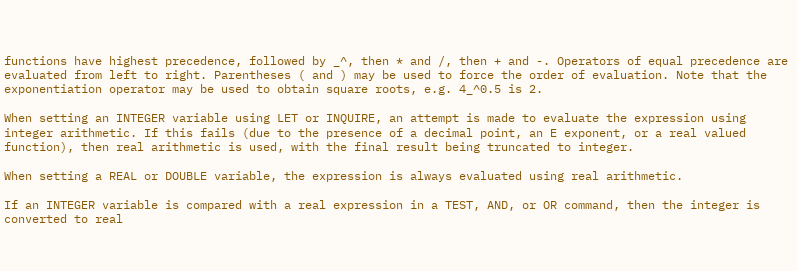functions have highest precedence, followed by _^, then * and /, then + and -. Operators of equal precedence are evaluated from left to right. Parentheses ( and ) may be used to force the order of evaluation. Note that the exponentiation operator may be used to obtain square roots, e.g. 4_^0.5 is 2.

When setting an INTEGER variable using LET or INQUIRE, an attempt is made to evaluate the expression using integer arithmetic. If this fails (due to the presence of a decimal point, an E exponent, or a real valued function), then real arithmetic is used, with the final result being truncated to integer.

When setting a REAL or DOUBLE variable, the expression is always evaluated using real arithmetic.

If an INTEGER variable is compared with a real expression in a TEST, AND, or OR command, then the integer is converted to real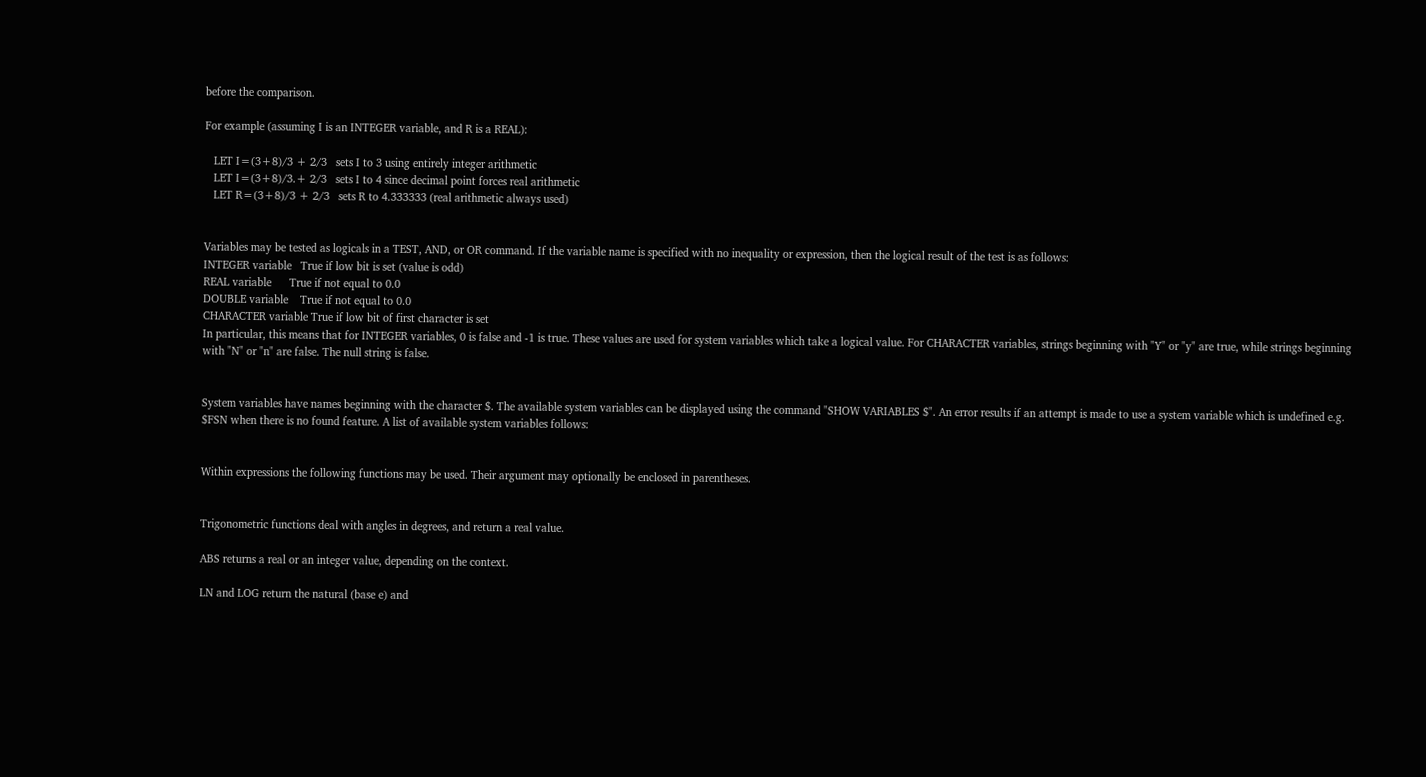before the comparison.

For example (assuming I is an INTEGER variable, and R is a REAL):

   LET I=(3+8)/3 + 2/3   sets I to 3 using entirely integer arithmetic
   LET I=(3+8)/3.+ 2/3   sets I to 4 since decimal point forces real arithmetic
   LET R=(3+8)/3 + 2/3   sets R to 4.333333 (real arithmetic always used)


Variables may be tested as logicals in a TEST, AND, or OR command. If the variable name is specified with no inequality or expression, then the logical result of the test is as follows:
INTEGER variable   True if low bit is set (value is odd)
REAL variable      True if not equal to 0.0
DOUBLE variable    True if not equal to 0.0
CHARACTER variable True if low bit of first character is set
In particular, this means that for INTEGER variables, 0 is false and -1 is true. These values are used for system variables which take a logical value. For CHARACTER variables, strings beginning with "Y" or "y" are true, while strings beginning with "N" or "n" are false. The null string is false.


System variables have names beginning with the character $. The available system variables can be displayed using the command "SHOW VARIABLES $". An error results if an attempt is made to use a system variable which is undefined e.g. $FSN when there is no found feature. A list of available system variables follows:


Within expressions the following functions may be used. Their argument may optionally be enclosed in parentheses.


Trigonometric functions deal with angles in degrees, and return a real value.

ABS returns a real or an integer value, depending on the context.

LN and LOG return the natural (base e) and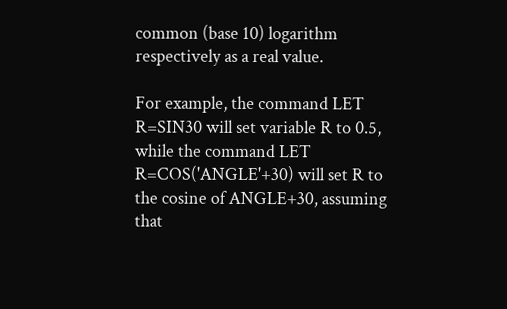common (base 10) logarithm respectively as a real value.

For example, the command LET R=SIN30 will set variable R to 0.5, while the command LET R=COS('ANGLE'+30) will set R to the cosine of ANGLE+30, assuming that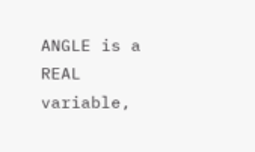ANGLE is a REAL variable,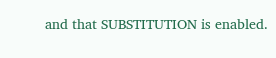and that SUBSTITUTION is enabled.